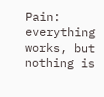Pain: everything works, but nothing is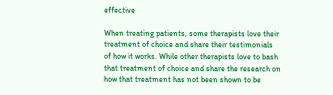effective

When treating patients, some therapists love their treatment of choice and share their testimonials of how it works. While other therapists love to bash that treatment of choice and share the research on how that treatment has not been shown to be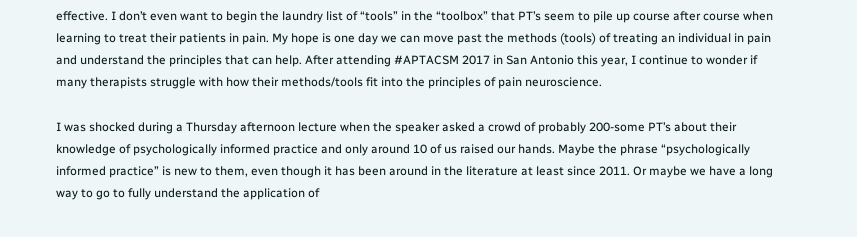effective. I don’t even want to begin the laundry list of “tools” in the “toolbox” that PT’s seem to pile up course after course when learning to treat their patients in pain. My hope is one day we can move past the methods (tools) of treating an individual in pain and understand the principles that can help. After attending #APTACSM 2017 in San Antonio this year, I continue to wonder if many therapists struggle with how their methods/tools fit into the principles of pain neuroscience.

I was shocked during a Thursday afternoon lecture when the speaker asked a crowd of probably 200-some PT’s about their knowledge of psychologically informed practice and only around 10 of us raised our hands. Maybe the phrase “psychologically informed practice” is new to them, even though it has been around in the literature at least since 2011. Or maybe we have a long way to go to fully understand the application of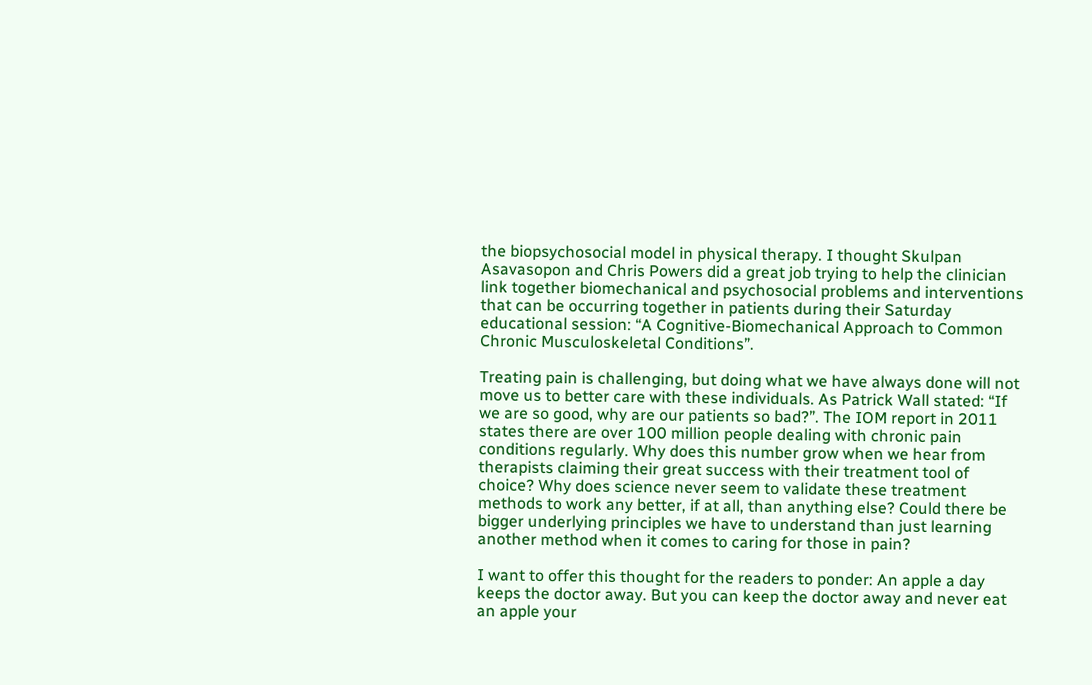the biopsychosocial model in physical therapy. I thought Skulpan Asavasopon and Chris Powers did a great job trying to help the clinician link together biomechanical and psychosocial problems and interventions that can be occurring together in patients during their Saturday educational session: “A Cognitive-Biomechanical Approach to Common Chronic Musculoskeletal Conditions”.

Treating pain is challenging, but doing what we have always done will not move us to better care with these individuals. As Patrick Wall stated: “If we are so good, why are our patients so bad?”. The IOM report in 2011 states there are over 100 million people dealing with chronic pain conditions regularly. Why does this number grow when we hear from therapists claiming their great success with their treatment tool of choice? Why does science never seem to validate these treatment methods to work any better, if at all, than anything else? Could there be bigger underlying principles we have to understand than just learning another method when it comes to caring for those in pain?

I want to offer this thought for the readers to ponder: An apple a day keeps the doctor away. But you can keep the doctor away and never eat an apple your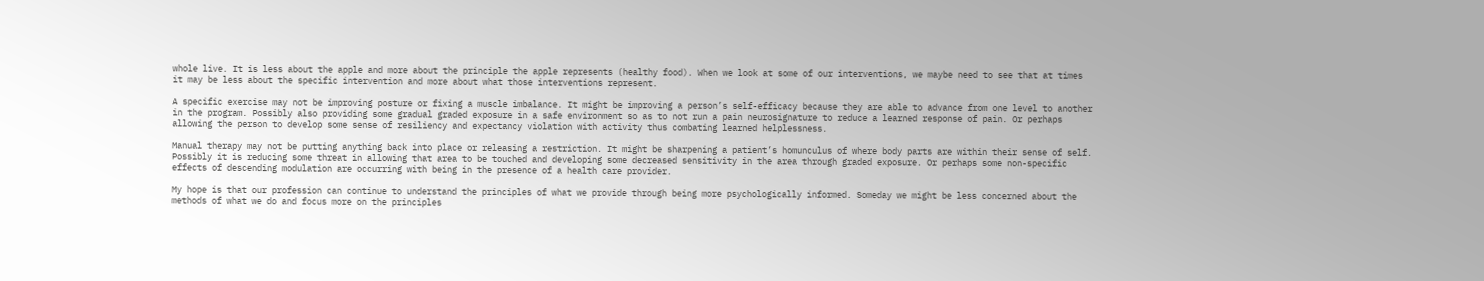whole live. It is less about the apple and more about the principle the apple represents (healthy food). When we look at some of our interventions, we maybe need to see that at times it may be less about the specific intervention and more about what those interventions represent.

A specific exercise may not be improving posture or fixing a muscle imbalance. It might be improving a person’s self-efficacy because they are able to advance from one level to another in the program. Possibly also providing some gradual graded exposure in a safe environment so as to not run a pain neurosignature to reduce a learned response of pain. Or perhaps allowing the person to develop some sense of resiliency and expectancy violation with activity thus combating learned helplessness.

Manual therapy may not be putting anything back into place or releasing a restriction. It might be sharpening a patient’s homunculus of where body parts are within their sense of self. Possibly it is reducing some threat in allowing that area to be touched and developing some decreased sensitivity in the area through graded exposure. Or perhaps some non-specific effects of descending modulation are occurring with being in the presence of a health care provider.

My hope is that our profession can continue to understand the principles of what we provide through being more psychologically informed. Someday we might be less concerned about the methods of what we do and focus more on the principles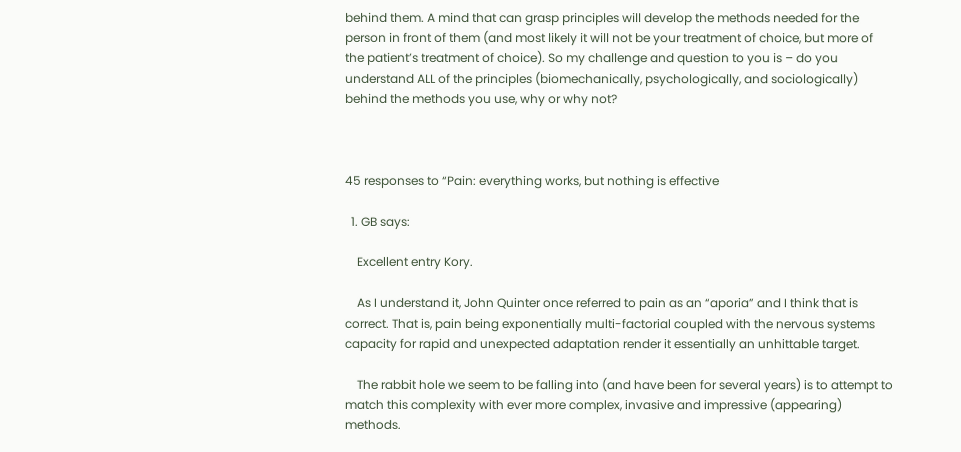behind them. A mind that can grasp principles will develop the methods needed for the person in front of them (and most likely it will not be your treatment of choice, but more of the patient’s treatment of choice). So my challenge and question to you is – do you understand ALL of the principles (biomechanically, psychologically, and sociologically) behind the methods you use, why or why not?



45 responses to “Pain: everything works, but nothing is effective

  1. GB says:

    Excellent entry Kory.

    As I understand it, John Quinter once referred to pain as an “aporia” and I think that is correct. That is, pain being exponentially multi-factorial coupled with the nervous systems capacity for rapid and unexpected adaptation render it essentially an unhittable target.

    The rabbit hole we seem to be falling into (and have been for several years) is to attempt to match this complexity with ever more complex, invasive and impressive (appearing) methods.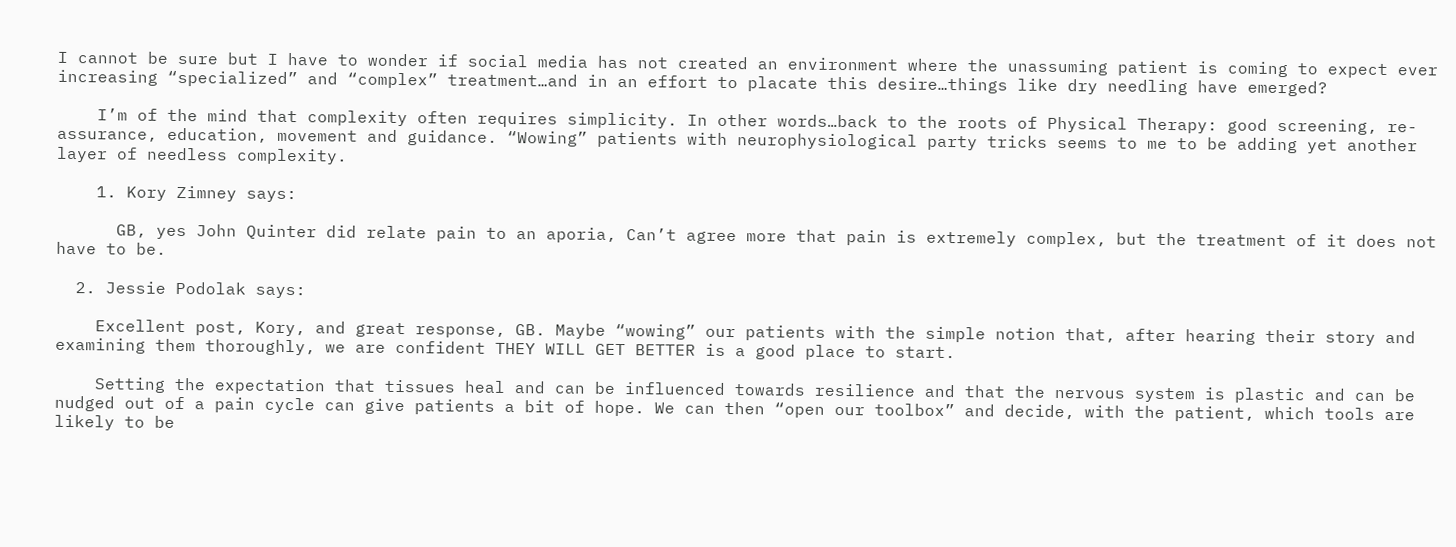I cannot be sure but I have to wonder if social media has not created an environment where the unassuming patient is coming to expect ever increasing “specialized” and “complex” treatment…and in an effort to placate this desire…things like dry needling have emerged?

    I’m of the mind that complexity often requires simplicity. In other words…back to the roots of Physical Therapy: good screening, re-assurance, education, movement and guidance. “Wowing” patients with neurophysiological party tricks seems to me to be adding yet another layer of needless complexity.

    1. Kory Zimney says:

      GB, yes John Quinter did relate pain to an aporia, Can’t agree more that pain is extremely complex, but the treatment of it does not have to be.

  2. Jessie Podolak says:

    Excellent post, Kory, and great response, GB. Maybe “wowing” our patients with the simple notion that, after hearing their story and examining them thoroughly, we are confident THEY WILL GET BETTER is a good place to start.

    Setting the expectation that tissues heal and can be influenced towards resilience and that the nervous system is plastic and can be nudged out of a pain cycle can give patients a bit of hope. We can then “open our toolbox” and decide, with the patient, which tools are likely to be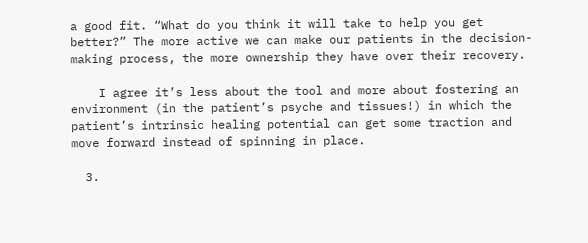a good fit. “What do you think it will take to help you get better?” The more active we can make our patients in the decision-making process, the more ownership they have over their recovery.

    I agree it’s less about the tool and more about fostering an environment (in the patient’s psyche and tissues!) in which the patient’s intrinsic healing potential can get some traction and move forward instead of spinning in place.

  3.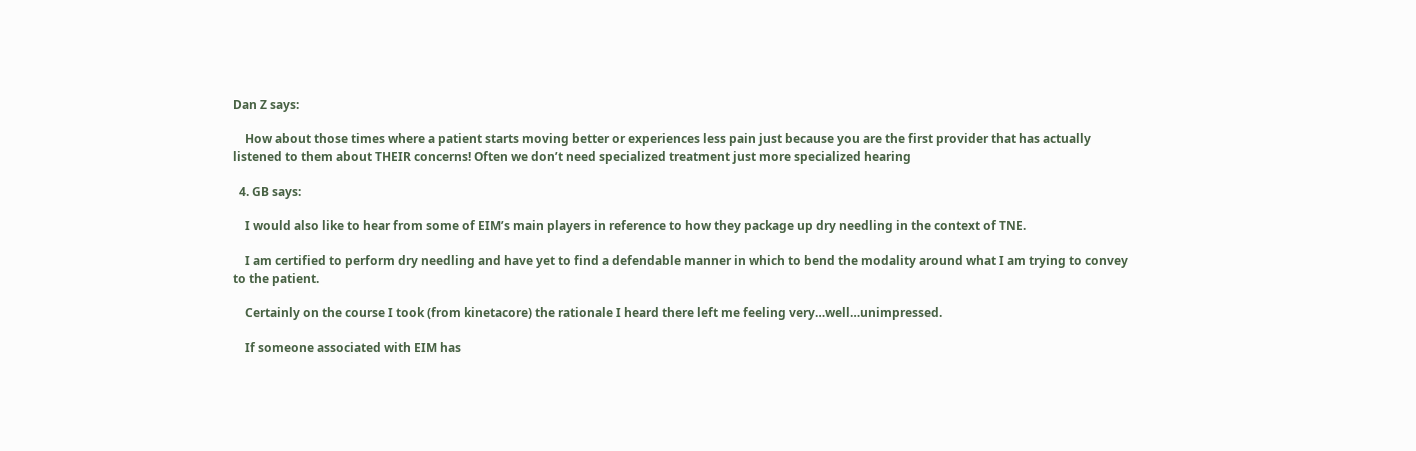Dan Z says:

    How about those times where a patient starts moving better or experiences less pain just because you are the first provider that has actually listened to them about THEIR concerns! Often we don’t need specialized treatment just more specialized hearing

  4. GB says:

    I would also like to hear from some of EIM’s main players in reference to how they package up dry needling in the context of TNE.

    I am certified to perform dry needling and have yet to find a defendable manner in which to bend the modality around what I am trying to convey to the patient.

    Certainly on the course I took (from kinetacore) the rationale I heard there left me feeling very…well…unimpressed.

    If someone associated with EIM has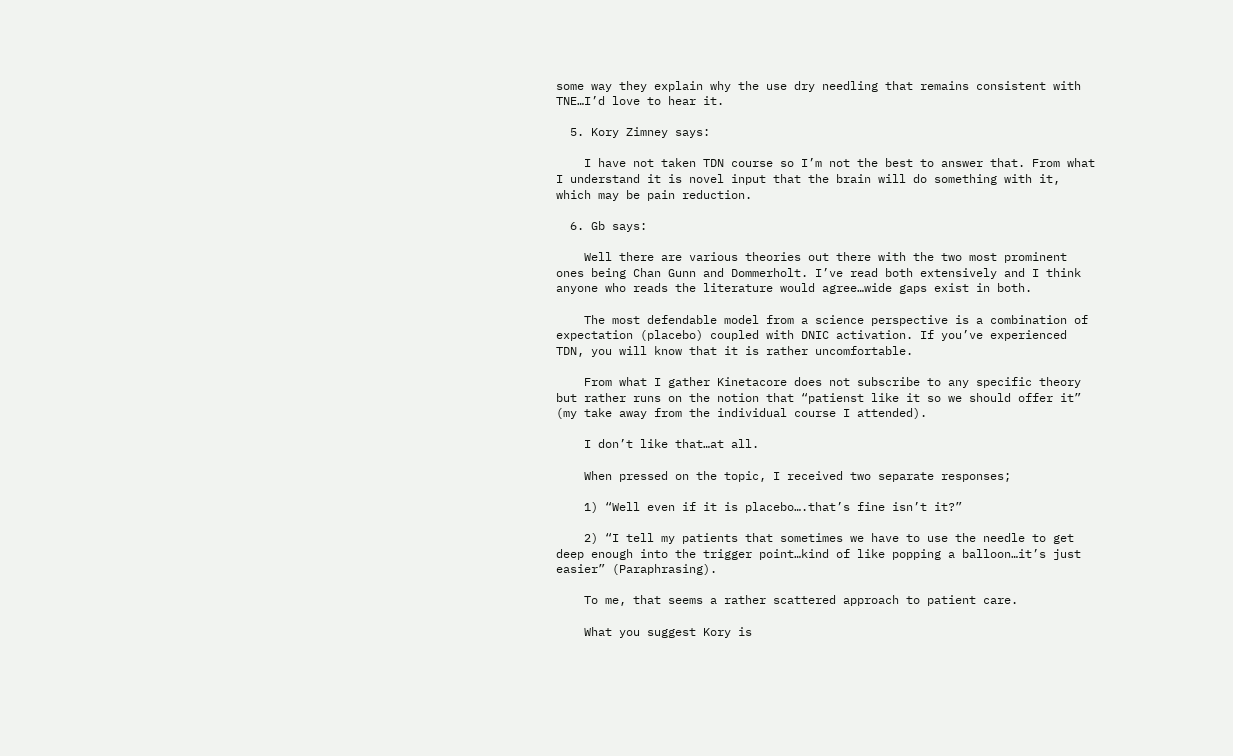some way they explain why the use dry needling that remains consistent with TNE…I’d love to hear it.

  5. Kory Zimney says:

    I have not taken TDN course so I’m not the best to answer that. From what I understand it is novel input that the brain will do something with it, which may be pain reduction.

  6. Gb says:

    Well there are various theories out there with the two most prominent ones being Chan Gunn and Dommerholt. I’ve read both extensively and I think anyone who reads the literature would agree…wide gaps exist in both.

    The most defendable model from a science perspective is a combination of expectation (placebo) coupled with DNIC activation. If you’ve experienced TDN, you will know that it is rather uncomfortable.

    From what I gather Kinetacore does not subscribe to any specific theory but rather runs on the notion that “patienst like it so we should offer it” (my take away from the individual course I attended).

    I don’t like that…at all.

    When pressed on the topic, I received two separate responses;

    1) “Well even if it is placebo….that’s fine isn’t it?”

    2) “I tell my patients that sometimes we have to use the needle to get deep enough into the trigger point…kind of like popping a balloon…it’s just easier” (Paraphrasing).

    To me, that seems a rather scattered approach to patient care.

    What you suggest Kory is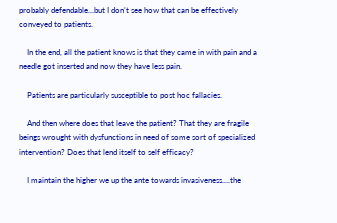probably defendable…but I don’t see how that can be effectively conveyed to patients.

    In the end, all the patient knows is that they came in with pain and a needle got inserted and now they have less pain.

    Patients are particularly susceptible to post hoc fallacies.

    And then where does that leave the patient? That they are fragile beings wrought with dysfunctions in need of some sort of specialized intervention? Does that lend itself to self efficacy?

    I maintain the higher we up the ante towards invasiveness….the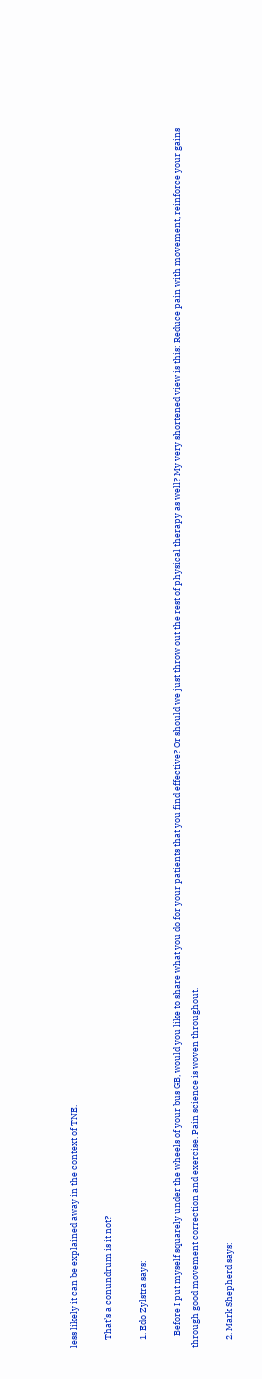less likely it can be explained away in the context of TNE.

    That’s a conundrum is it not?

    1. Edo Zylstra says:

      Before I put myself squarely under the wheels of your bus GB, would you like to share what you do for your patients that you find effective? Or should we just throw out the rest of physical therapy as well? My very shortened view is this: Reduce pain with movement, reinforce your gains through good movement correction and exercise. Pain science is woven throughout.

    2. Mark Shepherd says: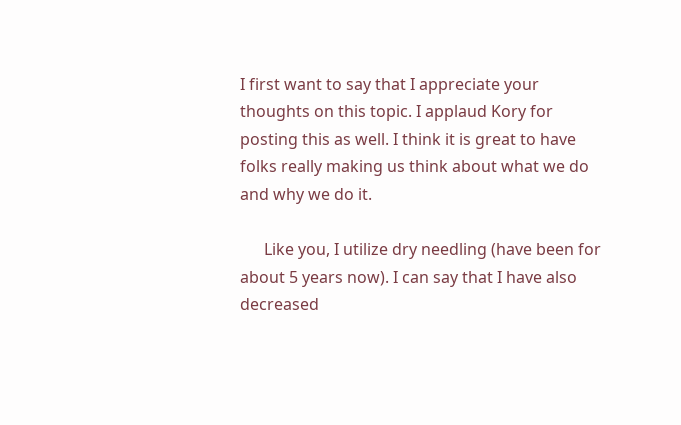I first want to say that I appreciate your thoughts on this topic. I applaud Kory for posting this as well. I think it is great to have folks really making us think about what we do and why we do it.

      Like you, I utilize dry needling (have been for about 5 years now). I can say that I have also decreased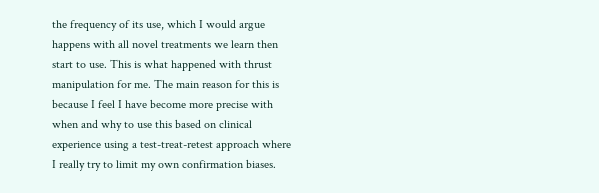the frequency of its use, which I would argue happens with all novel treatments we learn then start to use. This is what happened with thrust manipulation for me. The main reason for this is because I feel I have become more precise with when and why to use this based on clinical experience using a test-treat-retest approach where I really try to limit my own confirmation biases.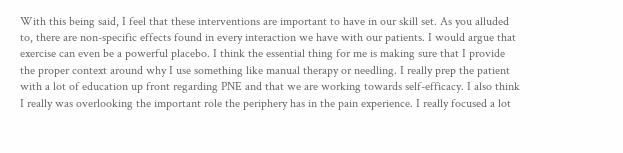With this being said, I feel that these interventions are important to have in our skill set. As you alluded to, there are non-specific effects found in every interaction we have with our patients. I would argue that exercise can even be a powerful placebo. I think the essential thing for me is making sure that I provide the proper context around why I use something like manual therapy or needling. I really prep the patient with a lot of education up front regarding PNE and that we are working towards self-efficacy. I also think I really was overlooking the important role the periphery has in the pain experience. I really focused a lot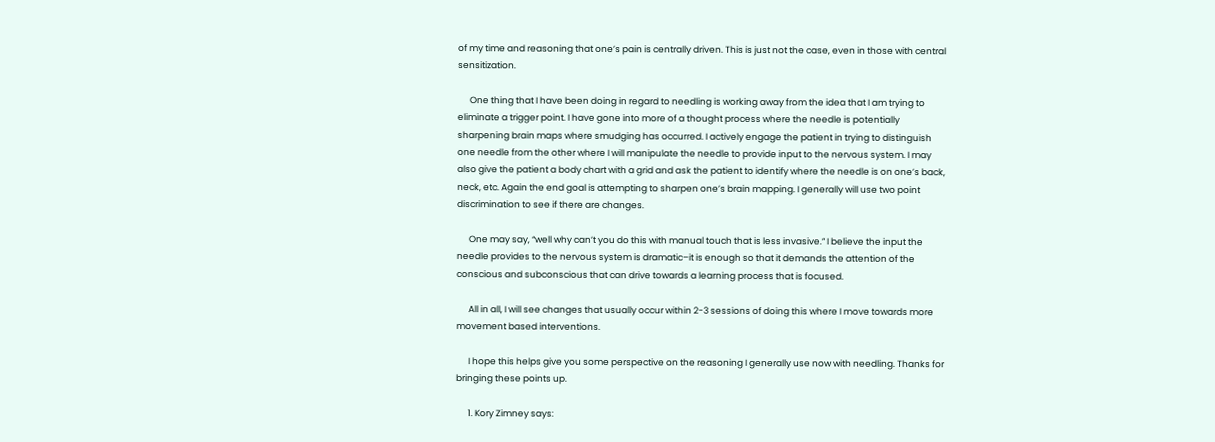of my time and reasoning that one’s pain is centrally driven. This is just not the case, even in those with central sensitization.

      One thing that I have been doing in regard to needling is working away from the idea that I am trying to eliminate a trigger point. I have gone into more of a thought process where the needle is potentially sharpening brain maps where smudging has occurred. I actively engage the patient in trying to distinguish one needle from the other where I will manipulate the needle to provide input to the nervous system. I may also give the patient a body chart with a grid and ask the patient to identify where the needle is on one’s back, neck, etc. Again the end goal is attempting to sharpen one’s brain mapping. I generally will use two point discrimination to see if there are changes.

      One may say, “well why can’t you do this with manual touch that is less invasive.” I believe the input the needle provides to the nervous system is dramatic–it is enough so that it demands the attention of the conscious and subconscious that can drive towards a learning process that is focused.

      All in all, I will see changes that usually occur within 2-3 sessions of doing this where I move towards more movement based interventions.

      I hope this helps give you some perspective on the reasoning I generally use now with needling. Thanks for bringing these points up.

      1. Kory Zimney says: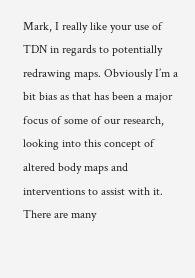Mark, I really like your use of TDN in regards to potentially redrawing maps. Obviously I’m a bit bias as that has been a major focus of some of our research, looking into this concept of altered body maps and interventions to assist with it. There are many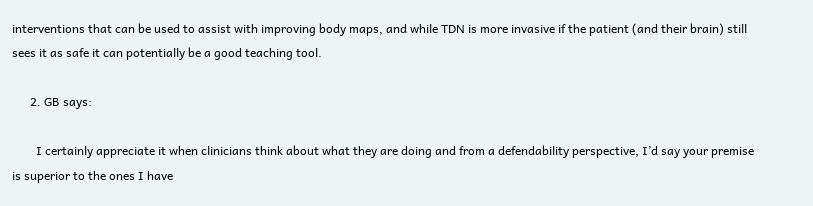interventions that can be used to assist with improving body maps, and while TDN is more invasive if the patient (and their brain) still sees it as safe it can potentially be a good teaching tool.

      2. GB says:

        I certainly appreciate it when clinicians think about what they are doing and from a defendability perspective, I’d say your premise is superior to the ones I have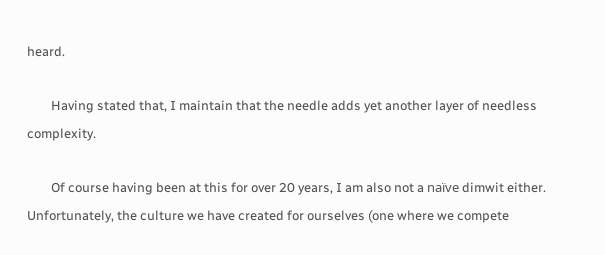heard.

        Having stated that, I maintain that the needle adds yet another layer of needless complexity.

        Of course having been at this for over 20 years, I am also not a naïve dimwit either. Unfortunately, the culture we have created for ourselves (one where we compete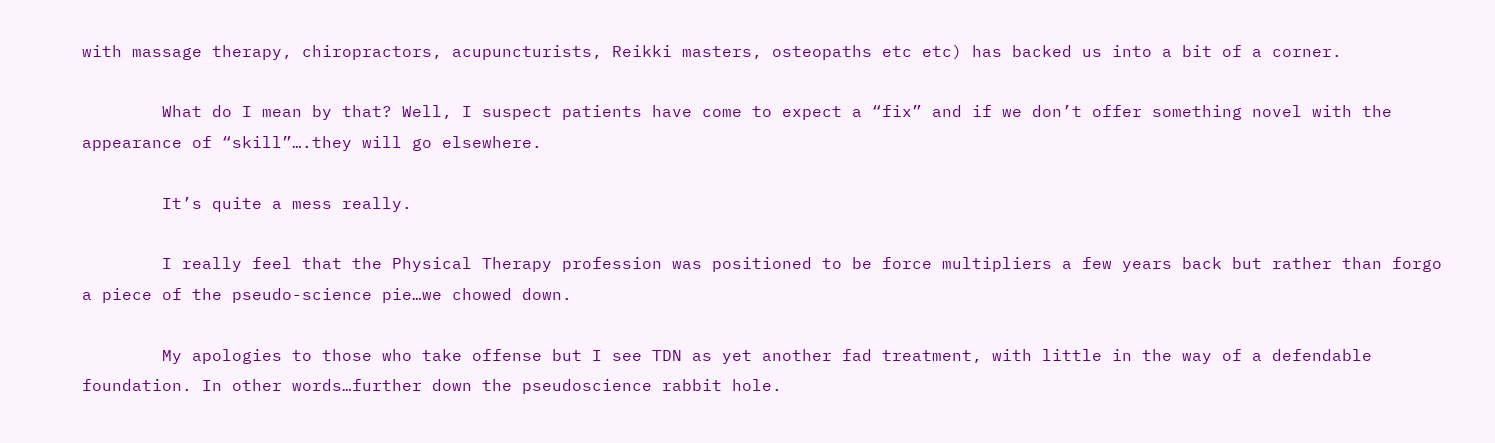with massage therapy, chiropractors, acupuncturists, Reikki masters, osteopaths etc etc) has backed us into a bit of a corner.

        What do I mean by that? Well, I suspect patients have come to expect a “fix” and if we don’t offer something novel with the appearance of “skill”….they will go elsewhere.

        It’s quite a mess really.

        I really feel that the Physical Therapy profession was positioned to be force multipliers a few years back but rather than forgo a piece of the pseudo-science pie…we chowed down.

        My apologies to those who take offense but I see TDN as yet another fad treatment, with little in the way of a defendable foundation. In other words…further down the pseudoscience rabbit hole.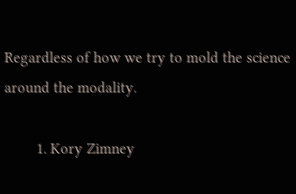Regardless of how we try to mold the science around the modality.

        1. Kory Zimney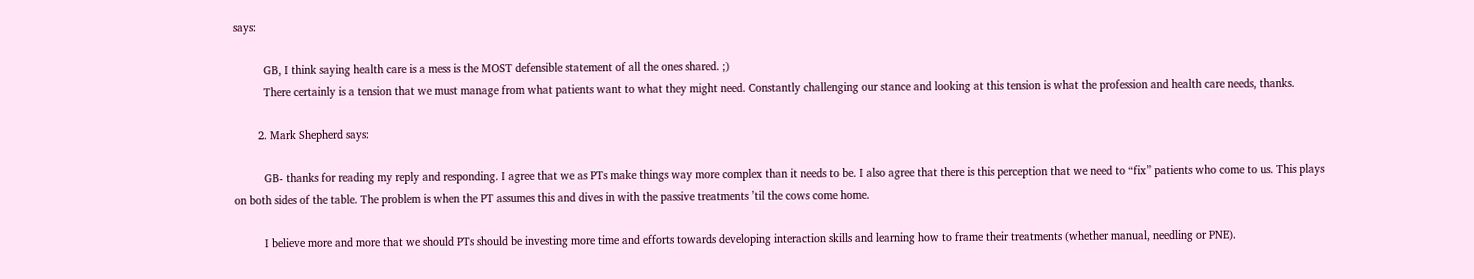says:

          GB, I think saying health care is a mess is the MOST defensible statement of all the ones shared. ;)
          There certainly is a tension that we must manage from what patients want to what they might need. Constantly challenging our stance and looking at this tension is what the profession and health care needs, thanks.

        2. Mark Shepherd says:

          GB- thanks for reading my reply and responding. I agree that we as PTs make things way more complex than it needs to be. I also agree that there is this perception that we need to “fix” patients who come to us. This plays on both sides of the table. The problem is when the PT assumes this and dives in with the passive treatments ’til the cows come home.

          I believe more and more that we should PTs should be investing more time and efforts towards developing interaction skills and learning how to frame their treatments (whether manual, needling or PNE).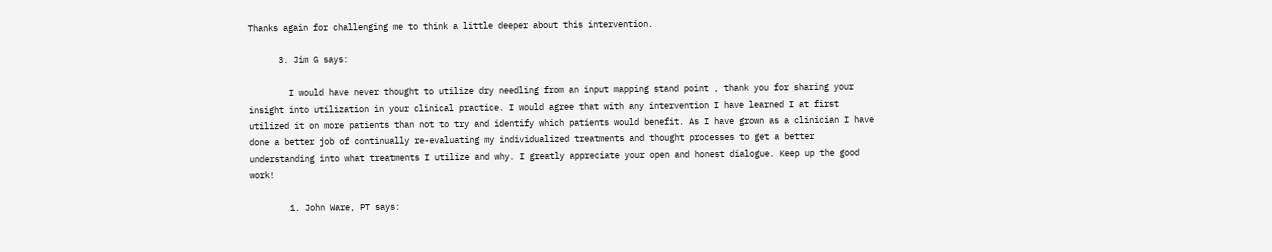Thanks again for challenging me to think a little deeper about this intervention.

      3. Jim G says:

        I would have never thought to utilize dry needling from an input mapping stand point , thank you for sharing your insight into utilization in your clinical practice. I would agree that with any intervention I have learned I at first utilized it on more patients than not to try and identify which patients would benefit. As I have grown as a clinician I have done a better job of continually re-evaluating my individualized treatments and thought processes to get a better understanding into what treatments I utilize and why. I greatly appreciate your open and honest dialogue. Keep up the good work!

        1. John Ware, PT says: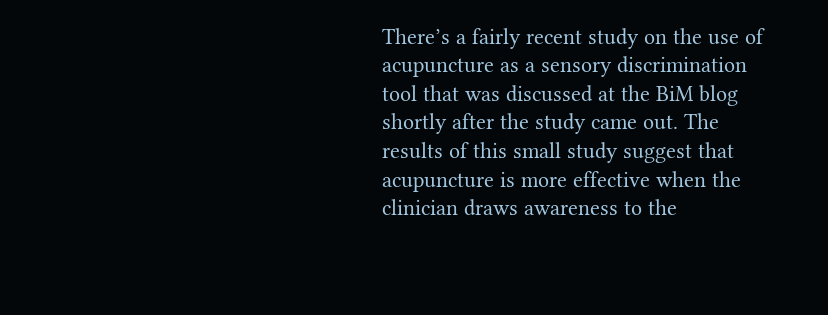There’s a fairly recent study on the use of acupuncture as a sensory discrimination tool that was discussed at the BiM blog shortly after the study came out. The results of this small study suggest that acupuncture is more effective when the clinician draws awareness to the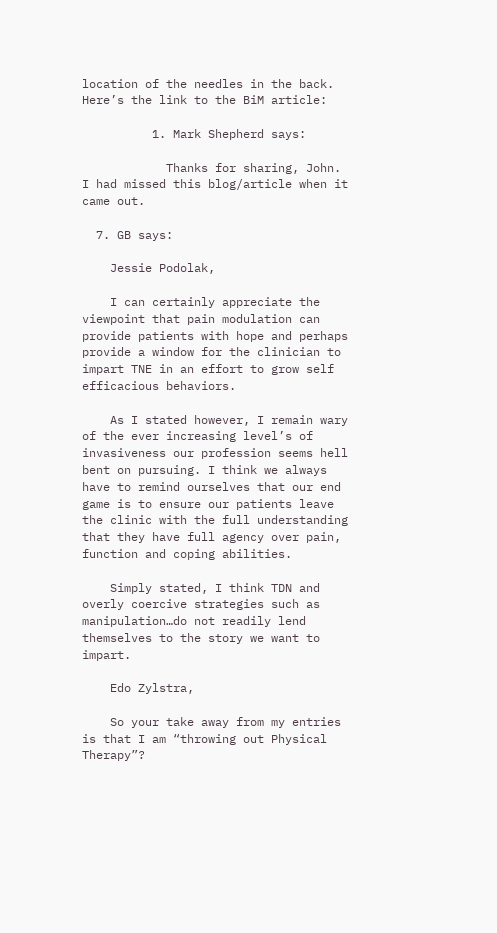location of the needles in the back. Here’s the link to the BiM article:

          1. Mark Shepherd says:

            Thanks for sharing, John. I had missed this blog/article when it came out.

  7. GB says:

    Jessie Podolak,

    I can certainly appreciate the viewpoint that pain modulation can provide patients with hope and perhaps provide a window for the clinician to impart TNE in an effort to grow self efficacious behaviors.

    As I stated however, I remain wary of the ever increasing level’s of invasiveness our profession seems hell bent on pursuing. I think we always have to remind ourselves that our end game is to ensure our patients leave the clinic with the full understanding that they have full agency over pain, function and coping abilities.

    Simply stated, I think TDN and overly coercive strategies such as manipulation…do not readily lend themselves to the story we want to impart.

    Edo Zylstra,

    So your take away from my entries is that I am “throwing out Physical Therapy”?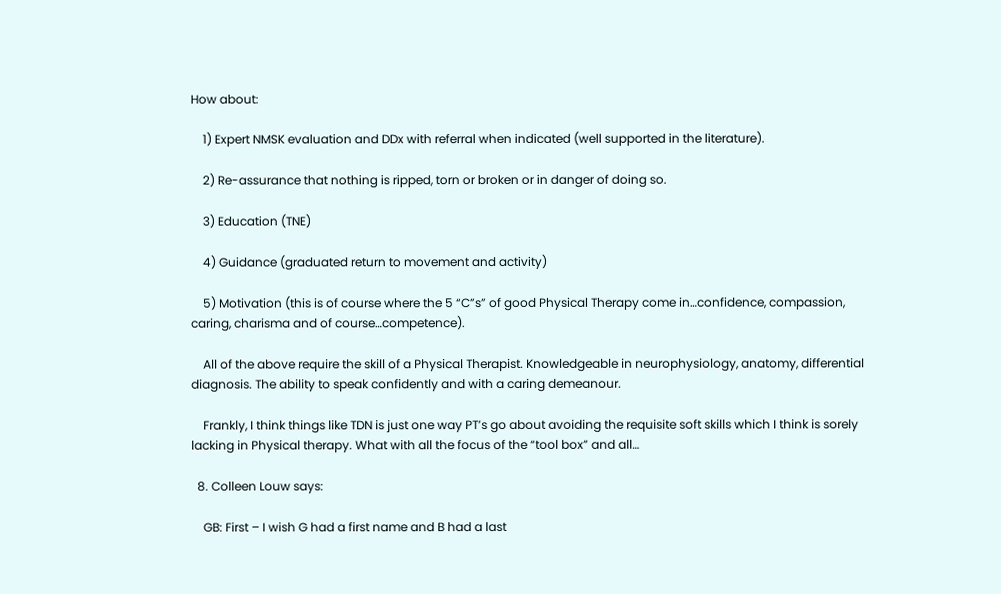How about:

    1) Expert NMSK evaluation and DDx with referral when indicated (well supported in the literature).

    2) Re-assurance that nothing is ripped, torn or broken or in danger of doing so.

    3) Education (TNE)

    4) Guidance (graduated return to movement and activity)

    5) Motivation (this is of course where the 5 “C”s” of good Physical Therapy come in…confidence, compassion, caring, charisma and of course…competence).

    All of the above require the skill of a Physical Therapist. Knowledgeable in neurophysiology, anatomy, differential diagnosis. The ability to speak confidently and with a caring demeanour.

    Frankly, I think things like TDN is just one way PT’s go about avoiding the requisite soft skills which I think is sorely lacking in Physical therapy. What with all the focus of the “tool box” and all…

  8. Colleen Louw says:

    GB: First – I wish G had a first name and B had a last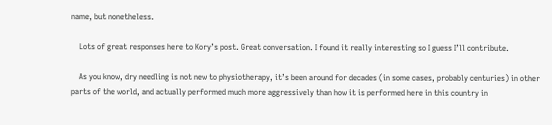name, but nonetheless.

    Lots of great responses here to Kory’s post. Great conversation. I found it really interesting so I guess I’ll contribute.

    As you know, dry needling is not new to physiotherapy, it’s been around for decades (in some cases, probably centuries) in other parts of the world, and actually performed much more aggressively than how it is performed here in this country in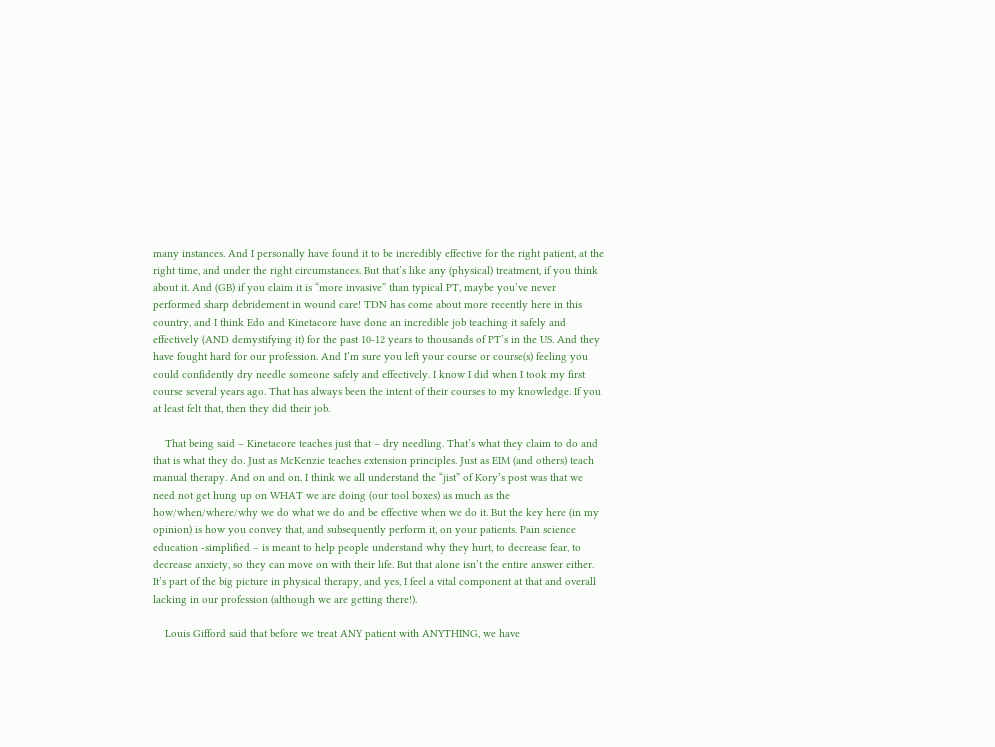many instances. And I personally have found it to be incredibly effective for the right patient, at the right time, and under the right circumstances. But that’s like any (physical) treatment, if you think about it. And (GB) if you claim it is “more invasive” than typical PT, maybe you’ve never performed sharp debridement in wound care! TDN has come about more recently here in this country, and I think Edo and Kinetacore have done an incredible job teaching it safely and effectively (AND demystifying it) for the past 10-12 years to thousands of PT’s in the US. And they have fought hard for our profession. And I’m sure you left your course or course(s) feeling you could confidently dry needle someone safely and effectively. I know I did when I took my first course several years ago. That has always been the intent of their courses to my knowledge. If you at least felt that, then they did their job.

    That being said – Kinetacore teaches just that – dry needling. That’s what they claim to do and that is what they do. Just as McKenzie teaches extension principles. Just as EIM (and others) teach manual therapy. And on and on. I think we all understand the “jist” of Kory’s post was that we need not get hung up on WHAT we are doing (our tool boxes) as much as the how/when/where/why we do what we do and be effective when we do it. But the key here (in my opinion) is how you convey that, and subsequently perform it, on your patients. Pain science education -simplified – is meant to help people understand why they hurt, to decrease fear, to decrease anxiety, so they can move on with their life. But that alone isn’t the entire answer either. It’s part of the big picture in physical therapy, and yes, I feel a vital component at that and overall lacking in our profession (although we are getting there!).

    Louis Gifford said that before we treat ANY patient with ANYTHING, we have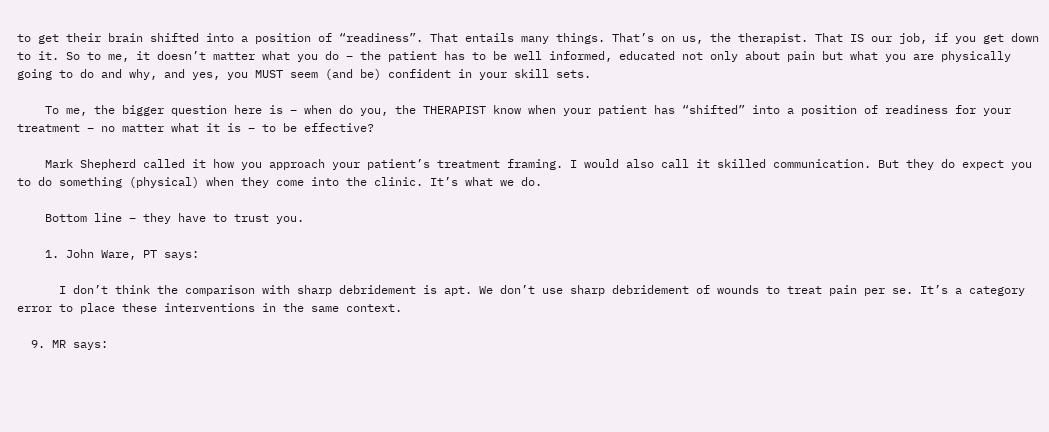to get their brain shifted into a position of “readiness”. That entails many things. That’s on us, the therapist. That IS our job, if you get down to it. So to me, it doesn’t matter what you do – the patient has to be well informed, educated not only about pain but what you are physically going to do and why, and yes, you MUST seem (and be) confident in your skill sets.

    To me, the bigger question here is – when do you, the THERAPIST know when your patient has “shifted” into a position of readiness for your treatment – no matter what it is – to be effective?

    Mark Shepherd called it how you approach your patient’s treatment framing. I would also call it skilled communication. But they do expect you to do something (physical) when they come into the clinic. It’s what we do.

    Bottom line – they have to trust you.

    1. John Ware, PT says:

      I don’t think the comparison with sharp debridement is apt. We don’t use sharp debridement of wounds to treat pain per se. It’s a category error to place these interventions in the same context.

  9. MR says: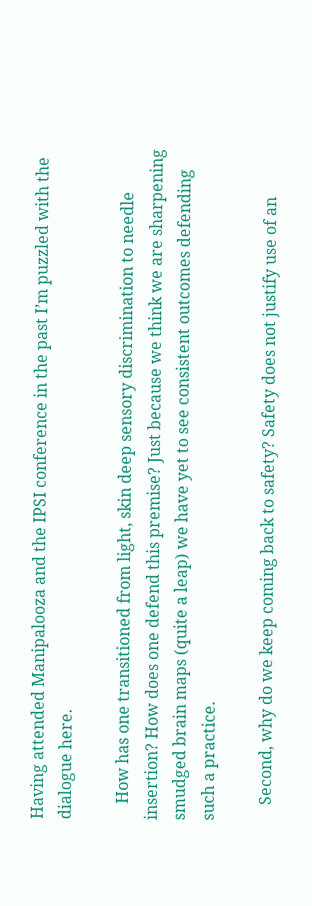Having attended Manipalooza and the IPSI conference in the past I’m puzzled with the dialogue here.

    How has one transitioned from light, skin deep sensory discrimination to needle insertion? How does one defend this premise? Just because we think we are sharpening smudged brain maps (quite a leap) we have yet to see consistent outcomes defending such a practice.

    Second, why do we keep coming back to safety? Safety does not justify use of an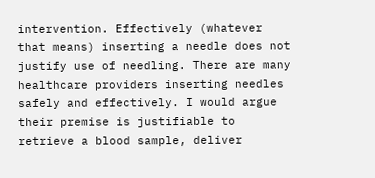intervention. Effectively (whatever that means) inserting a needle does not justify use of needling. There are many healthcare providers inserting needles safely and effectively. I would argue their premise is justifiable to retrieve a blood sample, deliver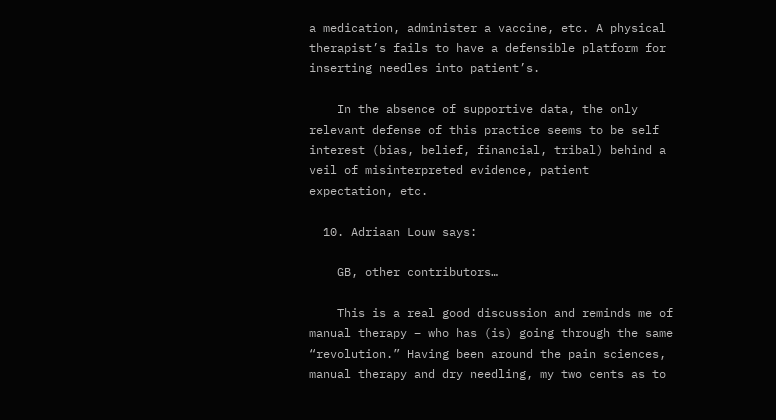a medication, administer a vaccine, etc. A physical therapist’s fails to have a defensible platform for inserting needles into patient’s.

    In the absence of supportive data, the only relevant defense of this practice seems to be self interest (bias, belief, financial, tribal) behind a veil of misinterpreted evidence, patient expectation, etc.

  10. Adriaan Louw says:

    GB, other contributors…

    This is a real good discussion and reminds me of manual therapy – who has (is) going through the same “revolution.” Having been around the pain sciences, manual therapy and dry needling, my two cents as to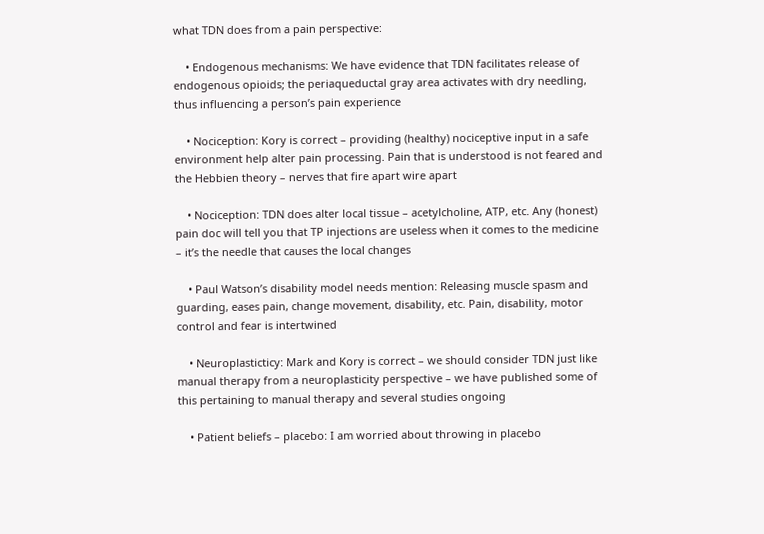what TDN does from a pain perspective:

    • Endogenous mechanisms: We have evidence that TDN facilitates release of endogenous opioids; the periaqueductal gray area activates with dry needling, thus influencing a person’s pain experience

    • Nociception: Kory is correct – providing (healthy) nociceptive input in a safe environment help alter pain processing. Pain that is understood is not feared and the Hebbien theory – nerves that fire apart wire apart

    • Nociception: TDN does alter local tissue – acetylcholine, ATP, etc. Any (honest) pain doc will tell you that TP injections are useless when it comes to the medicine – it’s the needle that causes the local changes

    • Paul Watson’s disability model needs mention: Releasing muscle spasm and guarding, eases pain, change movement, disability, etc. Pain, disability, motor control and fear is intertwined

    • Neuroplasticticy: Mark and Kory is correct – we should consider TDN just like manual therapy from a neuroplasticity perspective – we have published some of this pertaining to manual therapy and several studies ongoing

    • Patient beliefs – placebo: I am worried about throwing in placebo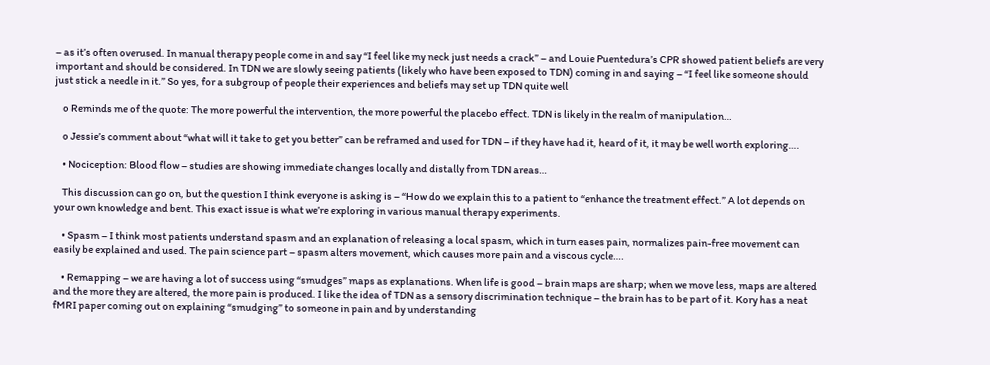– as it’s often overused. In manual therapy people come in and say “I feel like my neck just needs a crack” – and Louie Puentedura’s CPR showed patient beliefs are very important and should be considered. In TDN we are slowly seeing patients (likely who have been exposed to TDN) coming in and saying – “I feel like someone should just stick a needle in it.” So yes, for a subgroup of people their experiences and beliefs may set up TDN quite well

    o Reminds me of the quote: The more powerful the intervention, the more powerful the placebo effect. TDN is likely in the realm of manipulation…

    o Jessie’s comment about “what will it take to get you better” can be reframed and used for TDN – if they have had it, heard of it, it may be well worth exploring….

    • Nociception: Blood flow – studies are showing immediate changes locally and distally from TDN areas…

    This discussion can go on, but the question I think everyone is asking is – “How do we explain this to a patient to “enhance the treatment effect.” A lot depends on your own knowledge and bent. This exact issue is what we’re exploring in various manual therapy experiments.

    • Spasm – I think most patients understand spasm and an explanation of releasing a local spasm, which in turn eases pain, normalizes pain-free movement can easily be explained and used. The pain science part – spasm alters movement, which causes more pain and a viscous cycle….

    • Remapping – we are having a lot of success using “smudges” maps as explanations. When life is good – brain maps are sharp; when we move less, maps are altered and the more they are altered, the more pain is produced. I like the idea of TDN as a sensory discrimination technique – the brain has to be part of it. Kory has a neat fMRI paper coming out on explaining “smudging” to someone in pain and by understanding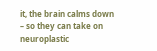it, the brain calms down – so they can take on neuroplastic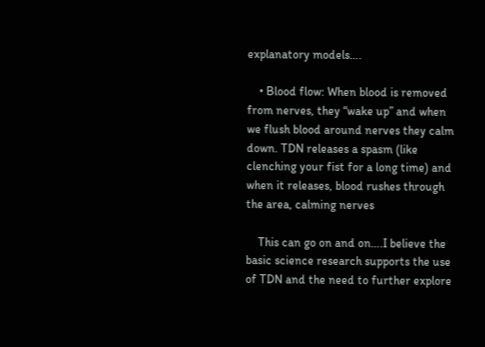explanatory models….

    • Blood flow: When blood is removed from nerves, they “wake up” and when we flush blood around nerves they calm down. TDN releases a spasm (like clenching your fist for a long time) and when it releases, blood rushes through the area, calming nerves

    This can go on and on….I believe the basic science research supports the use of TDN and the need to further explore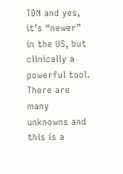TDN and yes, it’s “newer” in the US, but clinically a powerful tool. There are many unknowns and this is a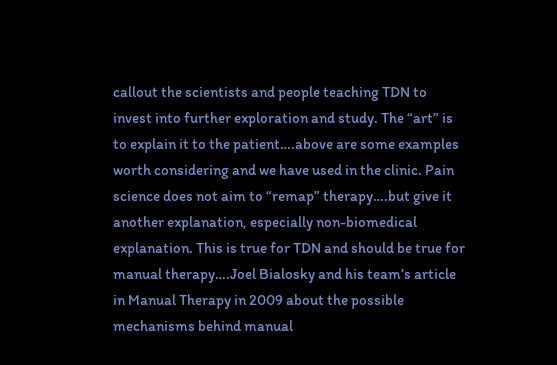callout the scientists and people teaching TDN to invest into further exploration and study. The “art” is to explain it to the patient….above are some examples worth considering and we have used in the clinic. Pain science does not aim to “remap” therapy….but give it another explanation, especially non-biomedical explanation. This is true for TDN and should be true for manual therapy….Joel Bialosky and his team’s article in Manual Therapy in 2009 about the possible mechanisms behind manual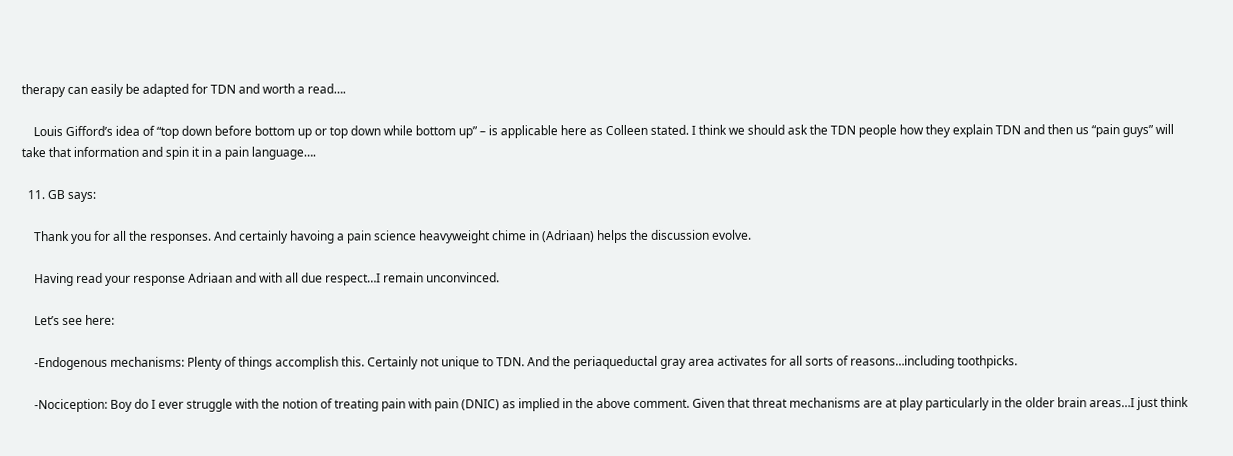therapy can easily be adapted for TDN and worth a read….

    Louis Gifford’s idea of “top down before bottom up or top down while bottom up” – is applicable here as Colleen stated. I think we should ask the TDN people how they explain TDN and then us “pain guys” will take that information and spin it in a pain language….

  11. GB says:

    Thank you for all the responses. And certainly havoing a pain science heavyweight chime in (Adriaan) helps the discussion evolve.

    Having read your response Adriaan and with all due respect…I remain unconvinced.

    Let’s see here:

    -Endogenous mechanisms: Plenty of things accomplish this. Certainly not unique to TDN. And the periaqueductal gray area activates for all sorts of reasons…including toothpicks.

    -Nociception: Boy do I ever struggle with the notion of treating pain with pain (DNIC) as implied in the above comment. Given that threat mechanisms are at play particularly in the older brain areas…I just think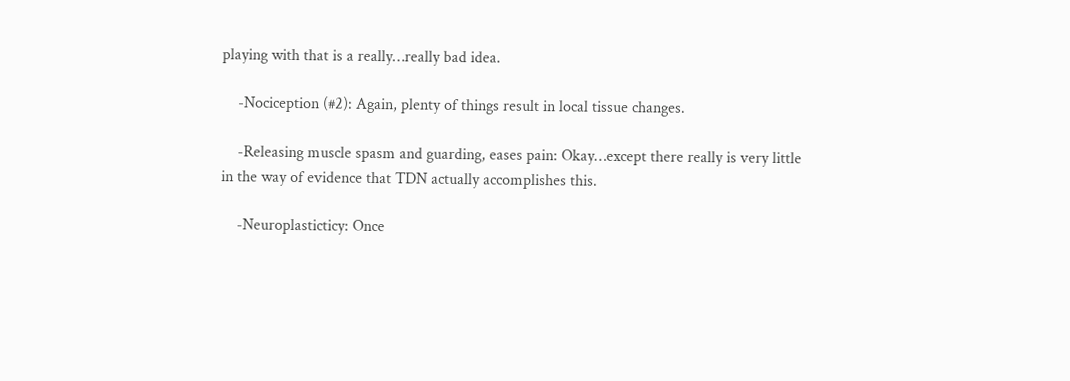playing with that is a really…really bad idea.

    -Nociception (#2): Again, plenty of things result in local tissue changes.

    -Releasing muscle spasm and guarding, eases pain: Okay…except there really is very little in the way of evidence that TDN actually accomplishes this.

    -Neuroplasticticy: Once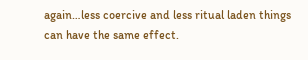again…less coercive and less ritual laden things can have the same effect.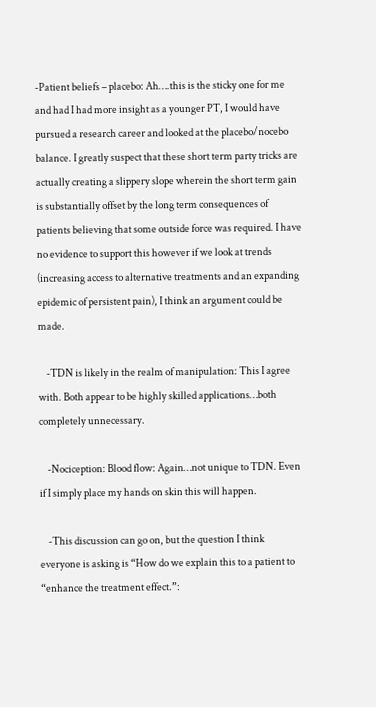-Patient beliefs – placebo: Ah….this is the sticky one for me and had I had more insight as a younger PT, I would have pursued a research career and looked at the placebo/nocebo balance. I greatly suspect that these short term party tricks are actually creating a slippery slope wherein the short term gain is substantially offset by the long term consequences of patients believing that some outside force was required. I have no evidence to support this however if we look at trends (increasing access to alternative treatments and an expanding epidemic of persistent pain), I think an argument could be made.

    -TDN is likely in the realm of manipulation: This I agree with. Both appear to be highly skilled applications…both completely unnecessary.

    -Nociception: Blood flow: Again…not unique to TDN. Even if I simply place my hands on skin this will happen.

    -This discussion can go on, but the question I think everyone is asking is “How do we explain this to a patient to “enhance the treatment effect.”: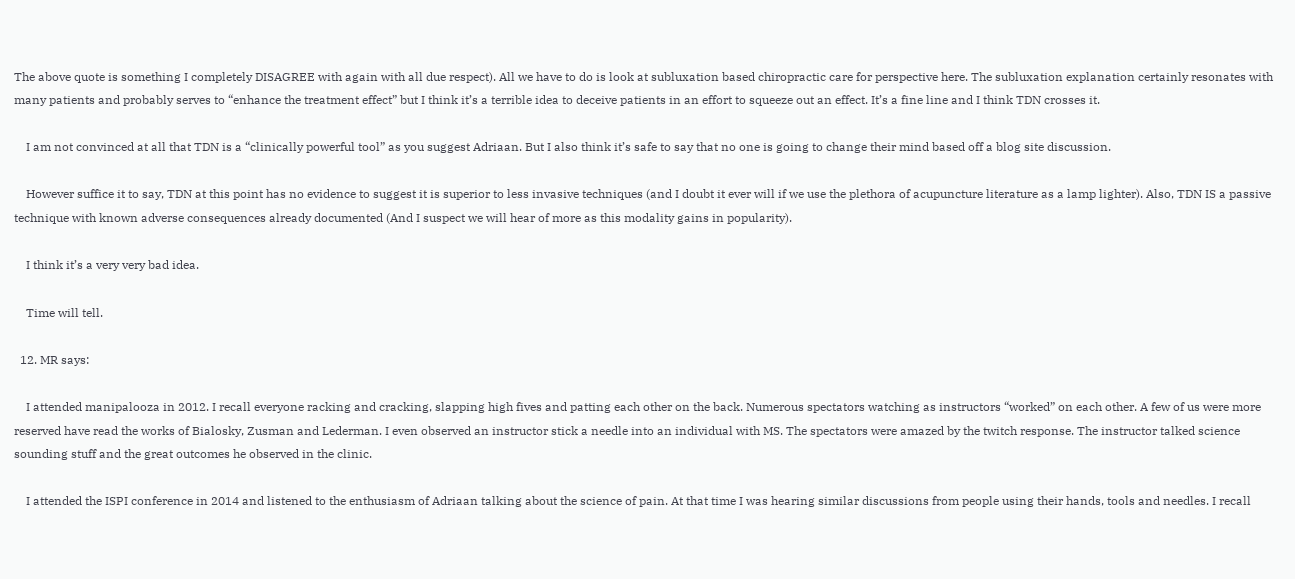The above quote is something I completely DISAGREE with again with all due respect). All we have to do is look at subluxation based chiropractic care for perspective here. The subluxation explanation certainly resonates with many patients and probably serves to “enhance the treatment effect” but I think it’s a terrible idea to deceive patients in an effort to squeeze out an effect. It’s a fine line and I think TDN crosses it.

    I am not convinced at all that TDN is a “clinically powerful tool” as you suggest Adriaan. But I also think it’s safe to say that no one is going to change their mind based off a blog site discussion.

    However suffice it to say, TDN at this point has no evidence to suggest it is superior to less invasive techniques (and I doubt it ever will if we use the plethora of acupuncture literature as a lamp lighter). Also, TDN IS a passive technique with known adverse consequences already documented (And I suspect we will hear of more as this modality gains in popularity).

    I think it’s a very very bad idea.

    Time will tell.

  12. MR says:

    I attended manipalooza in 2012. I recall everyone racking and cracking, slapping high fives and patting each other on the back. Numerous spectators watching as instructors “worked” on each other. A few of us were more reserved have read the works of Bialosky, Zusman and Lederman. I even observed an instructor stick a needle into an individual with MS. The spectators were amazed by the twitch response. The instructor talked science sounding stuff and the great outcomes he observed in the clinic.

    I attended the ISPI conference in 2014 and listened to the enthusiasm of Adriaan talking about the science of pain. At that time I was hearing similar discussions from people using their hands, tools and needles. I recall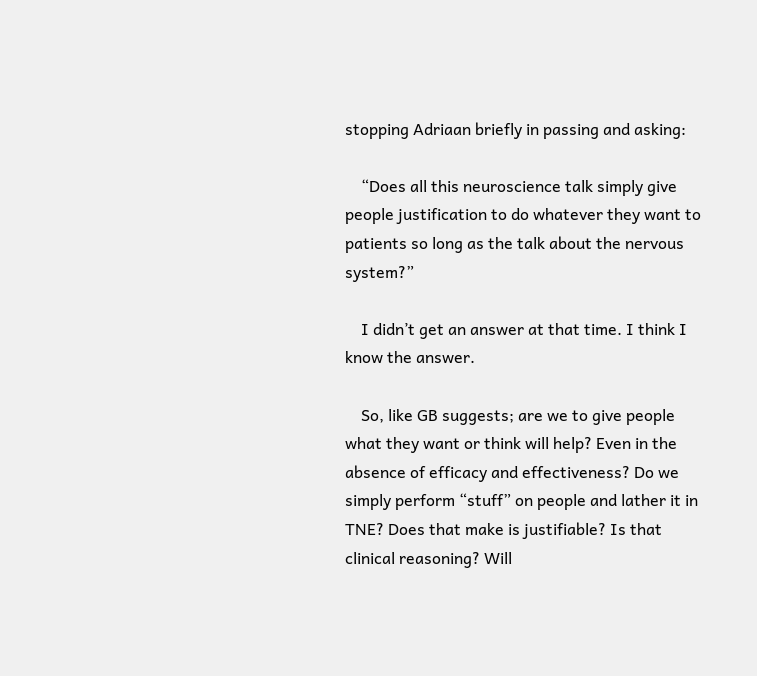stopping Adriaan briefly in passing and asking:

    “Does all this neuroscience talk simply give people justification to do whatever they want to patients so long as the talk about the nervous system?”

    I didn’t get an answer at that time. I think I know the answer.

    So, like GB suggests; are we to give people what they want or think will help? Even in the absence of efficacy and effectiveness? Do we simply perform “stuff” on people and lather it in TNE? Does that make is justifiable? Is that clinical reasoning? Will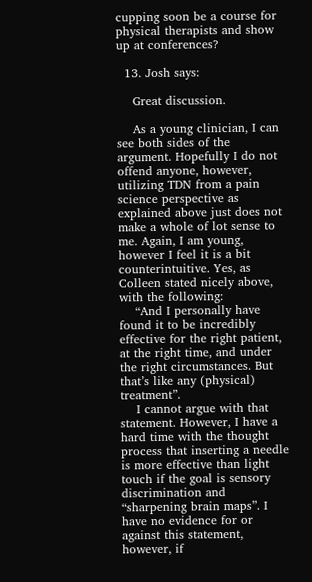cupping soon be a course for physical therapists and show up at conferences?

  13. Josh says:

    Great discussion.

    As a young clinician, I can see both sides of the argument. Hopefully I do not offend anyone, however, utilizing TDN from a pain science perspective as explained above just does not make a whole of lot sense to me. Again, I am young, however I feel it is a bit counterintuitive. Yes, as Colleen stated nicely above, with the following:
    “And I personally have found it to be incredibly effective for the right patient, at the right time, and under the right circumstances. But that’s like any (physical) treatment”.
    I cannot argue with that statement. However, I have a hard time with the thought process that inserting a needle is more effective than light touch if the goal is sensory discrimination and “sharpening brain maps”. I have no evidence for or against this statement, however, if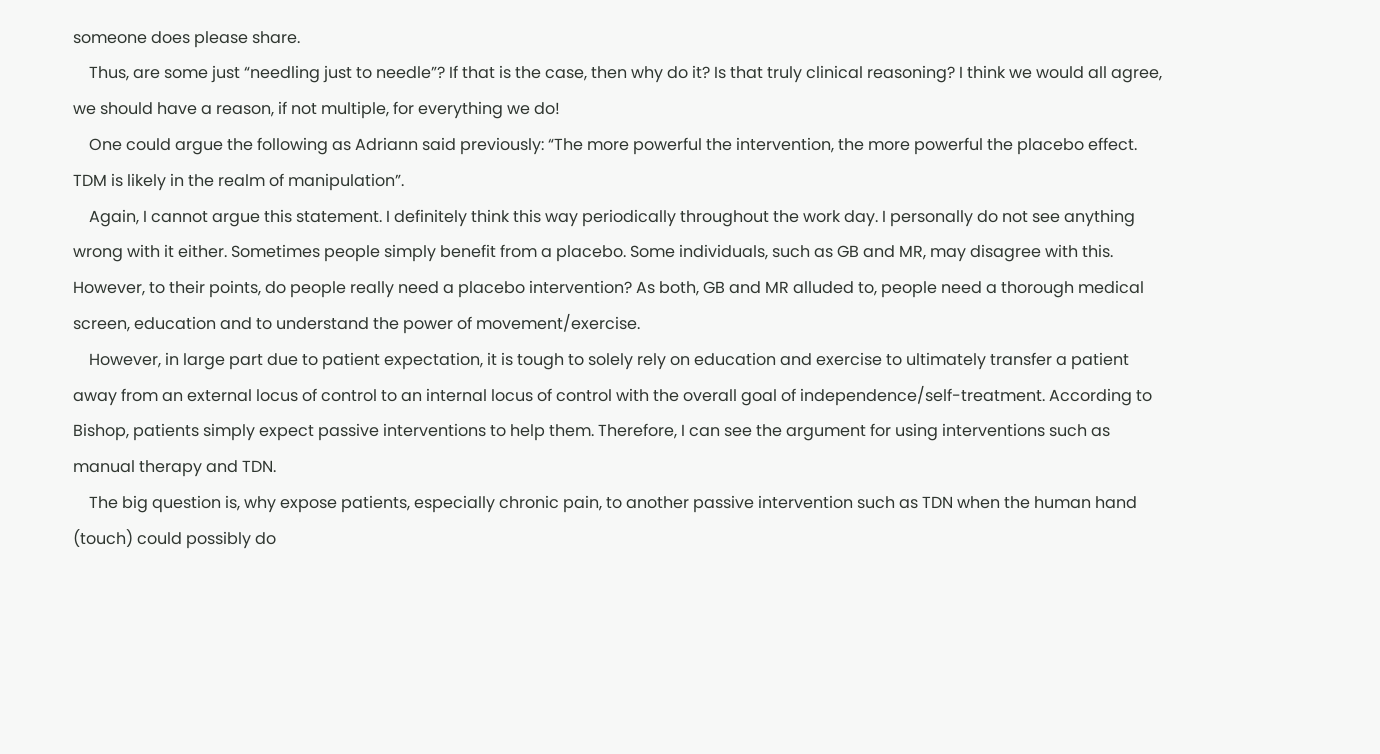someone does please share.
    Thus, are some just “needling just to needle”? If that is the case, then why do it? Is that truly clinical reasoning? I think we would all agree, we should have a reason, if not multiple, for everything we do!
    One could argue the following as Adriann said previously: “The more powerful the intervention, the more powerful the placebo effect. TDM is likely in the realm of manipulation”.
    Again, I cannot argue this statement. I definitely think this way periodically throughout the work day. I personally do not see anything wrong with it either. Sometimes people simply benefit from a placebo. Some individuals, such as GB and MR, may disagree with this. However, to their points, do people really need a placebo intervention? As both, GB and MR alluded to, people need a thorough medical screen, education and to understand the power of movement/exercise.
    However, in large part due to patient expectation, it is tough to solely rely on education and exercise to ultimately transfer a patient away from an external locus of control to an internal locus of control with the overall goal of independence/self-treatment. According to Bishop, patients simply expect passive interventions to help them. Therefore, I can see the argument for using interventions such as manual therapy and TDN.
    The big question is, why expose patients, especially chronic pain, to another passive intervention such as TDN when the human hand (touch) could possibly do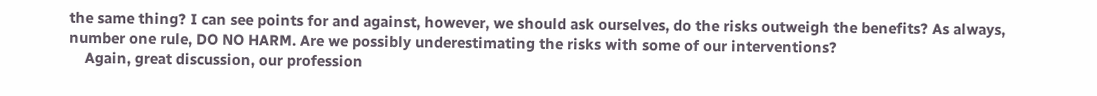the same thing? I can see points for and against, however, we should ask ourselves, do the risks outweigh the benefits? As always, number one rule, DO NO HARM. Are we possibly underestimating the risks with some of our interventions?
    Again, great discussion, our profession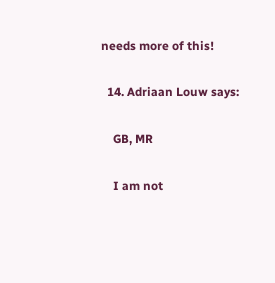needs more of this!

  14. Adriaan Louw says:

    GB, MR

    I am not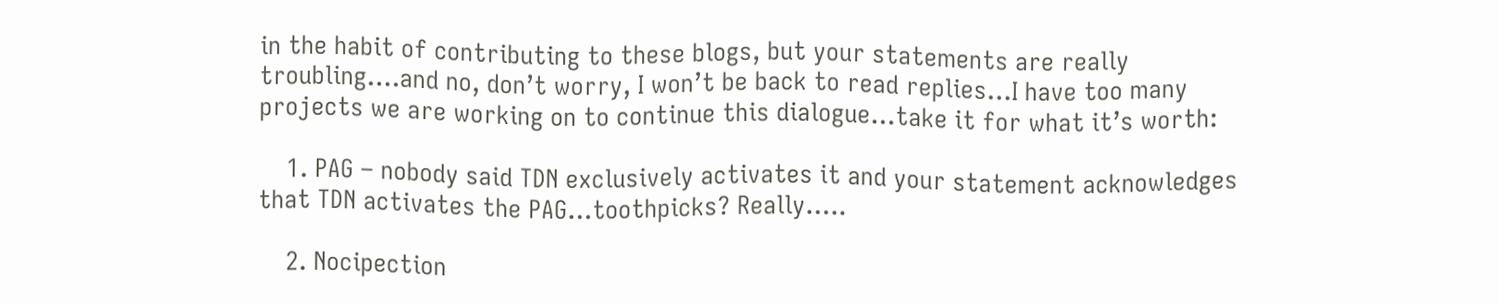in the habit of contributing to these blogs, but your statements are really troubling….and no, don’t worry, I won’t be back to read replies…I have too many projects we are working on to continue this dialogue…take it for what it’s worth:

    1. PAG – nobody said TDN exclusively activates it and your statement acknowledges that TDN activates the PAG…toothpicks? Really…..

    2. Nocipection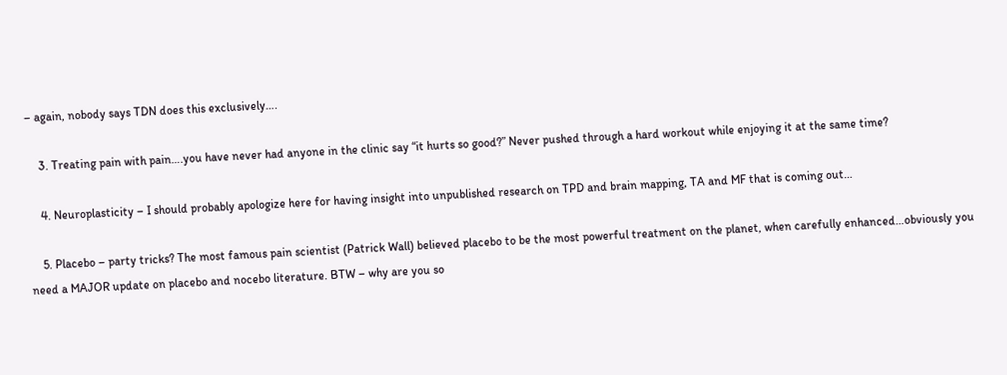– again, nobody says TDN does this exclusively….

    3. Treating pain with pain….you have never had anyone in the clinic say “it hurts so good?” Never pushed through a hard workout while enjoying it at the same time?

    4. Neuroplasticity – I should probably apologize here for having insight into unpublished research on TPD and brain mapping, TA and MF that is coming out…

    5. Placebo – party tricks? The most famous pain scientist (Patrick Wall) believed placebo to be the most powerful treatment on the planet, when carefully enhanced…obviously you need a MAJOR update on placebo and nocebo literature. BTW – why are you so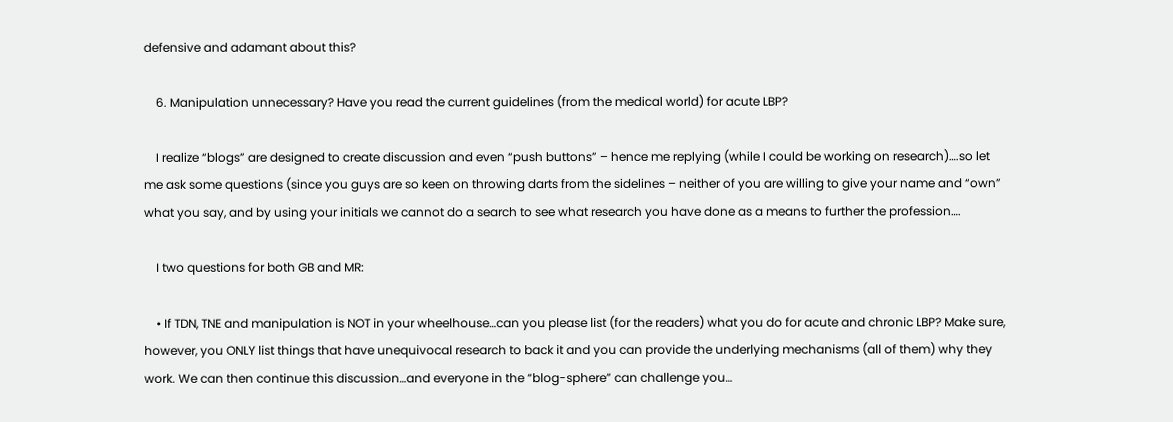defensive and adamant about this?

    6. Manipulation unnecessary? Have you read the current guidelines (from the medical world) for acute LBP?

    I realize “blogs” are designed to create discussion and even “push buttons” – hence me replying (while I could be working on research)….so let me ask some questions (since you guys are so keen on throwing darts from the sidelines – neither of you are willing to give your name and “own” what you say, and by using your initials we cannot do a search to see what research you have done as a means to further the profession….

    I two questions for both GB and MR:

    • If TDN, TNE and manipulation is NOT in your wheelhouse…can you please list (for the readers) what you do for acute and chronic LBP? Make sure, however, you ONLY list things that have unequivocal research to back it and you can provide the underlying mechanisms (all of them) why they work. We can then continue this discussion…and everyone in the “blog-sphere” can challenge you…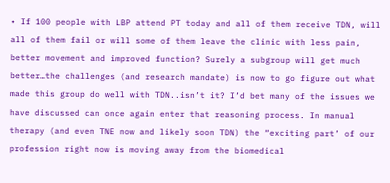• If 100 people with LBP attend PT today and all of them receive TDN, will all of them fail or will some of them leave the clinic with less pain, better movement and improved function? Surely a subgroup will get much better…the challenges (and research mandate) is now to go figure out what made this group do well with TDN..isn’t it? I’d bet many of the issues we have discussed can once again enter that reasoning process. In manual therapy (and even TNE now and likely soon TDN) the “exciting part’ of our profession right now is moving away from the biomedical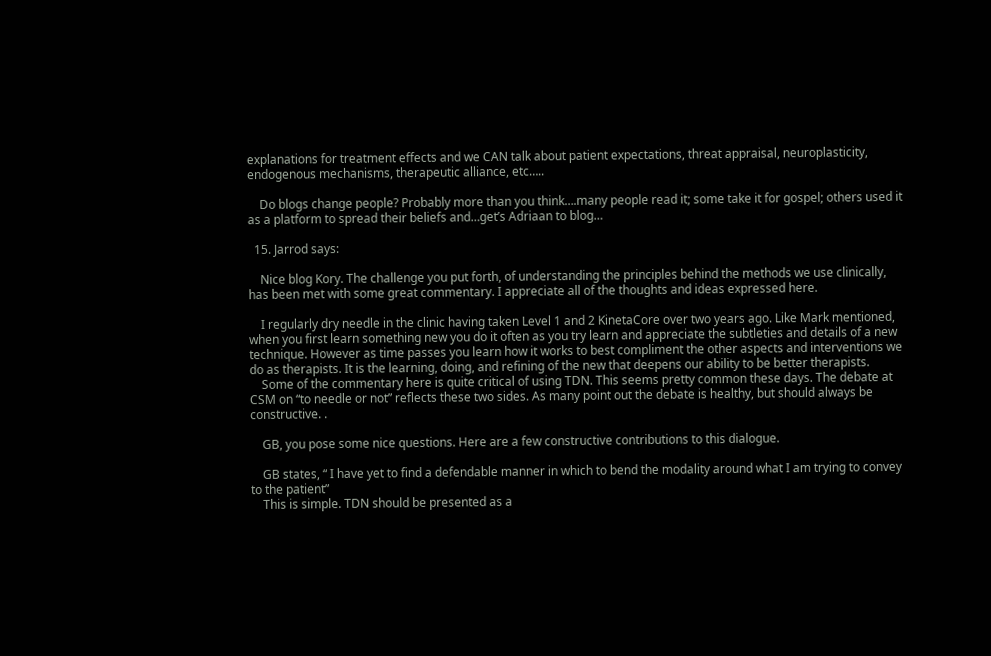explanations for treatment effects and we CAN talk about patient expectations, threat appraisal, neuroplasticity, endogenous mechanisms, therapeutic alliance, etc…..

    Do blogs change people? Probably more than you think….many people read it; some take it for gospel; others used it as a platform to spread their beliefs and…get’s Adriaan to blog…

  15. Jarrod says:

    Nice blog Kory. The challenge you put forth, of understanding the principles behind the methods we use clinically, has been met with some great commentary. I appreciate all of the thoughts and ideas expressed here.

    I regularly dry needle in the clinic having taken Level 1 and 2 KinetaCore over two years ago. Like Mark mentioned, when you first learn something new you do it often as you try learn and appreciate the subtleties and details of a new technique. However as time passes you learn how it works to best compliment the other aspects and interventions we do as therapists. It is the learning, doing, and refining of the new that deepens our ability to be better therapists.
    Some of the commentary here is quite critical of using TDN. This seems pretty common these days. The debate at CSM on “to needle or not” reflects these two sides. As many point out the debate is healthy, but should always be constructive. .

    GB, you pose some nice questions. Here are a few constructive contributions to this dialogue.

    GB states, “ I have yet to find a defendable manner in which to bend the modality around what I am trying to convey to the patient”
    This is simple. TDN should be presented as a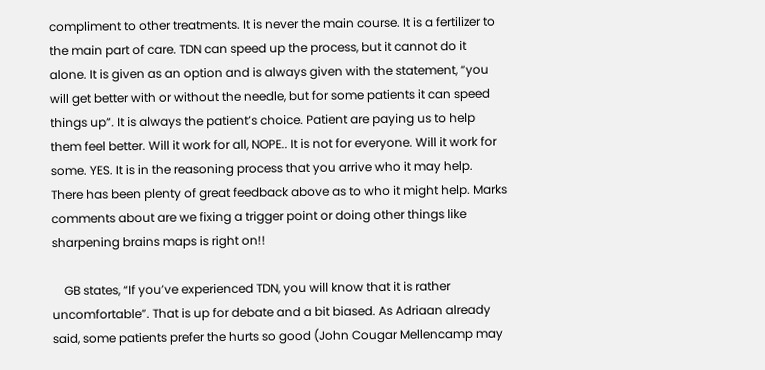compliment to other treatments. It is never the main course. It is a fertilizer to the main part of care. TDN can speed up the process, but it cannot do it alone. It is given as an option and is always given with the statement, “you will get better with or without the needle, but for some patients it can speed things up”. It is always the patient’s choice. Patient are paying us to help them feel better. Will it work for all, NOPE.. It is not for everyone. Will it work for some. YES. It is in the reasoning process that you arrive who it may help. There has been plenty of great feedback above as to who it might help. Marks comments about are we fixing a trigger point or doing other things like sharpening brains maps is right on!!

    GB states, “If you’ve experienced TDN, you will know that it is rather uncomfortable”. That is up for debate and a bit biased. As Adriaan already said, some patients prefer the hurts so good (John Cougar Mellencamp may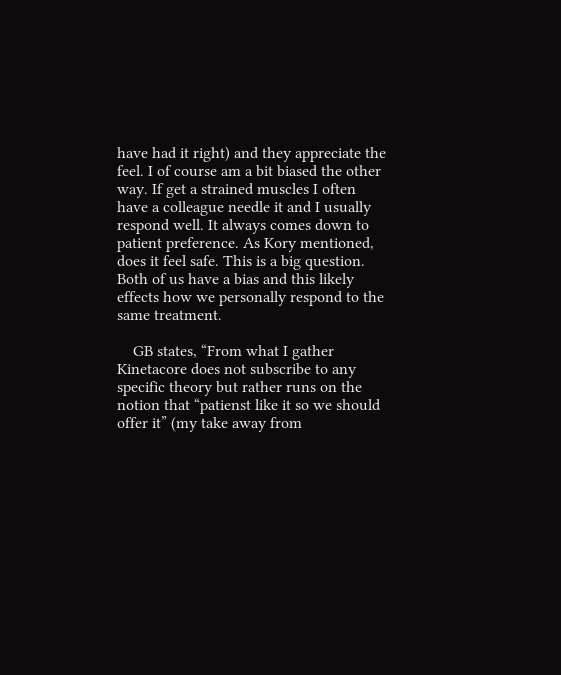have had it right) and they appreciate the feel. I of course am a bit biased the other way. If get a strained muscles I often have a colleague needle it and I usually respond well. It always comes down to patient preference. As Kory mentioned, does it feel safe. This is a big question. Both of us have a bias and this likely effects how we personally respond to the same treatment.

    GB states, “From what I gather Kinetacore does not subscribe to any specific theory but rather runs on the notion that “patienst like it so we should offer it” (my take away from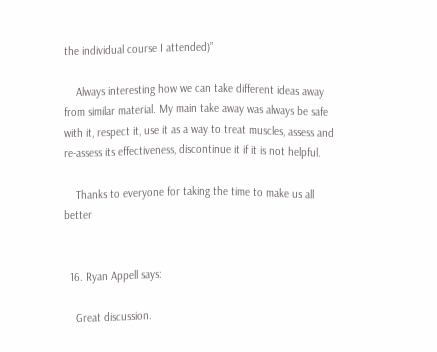the individual course I attended)”

    Always interesting how we can take different ideas away from similar material. My main take away was always be safe with it, respect it, use it as a way to treat muscles, assess and re-assess its effectiveness, discontinue it if it is not helpful.

    Thanks to everyone for taking the time to make us all better


  16. Ryan Appell says:

    Great discussion.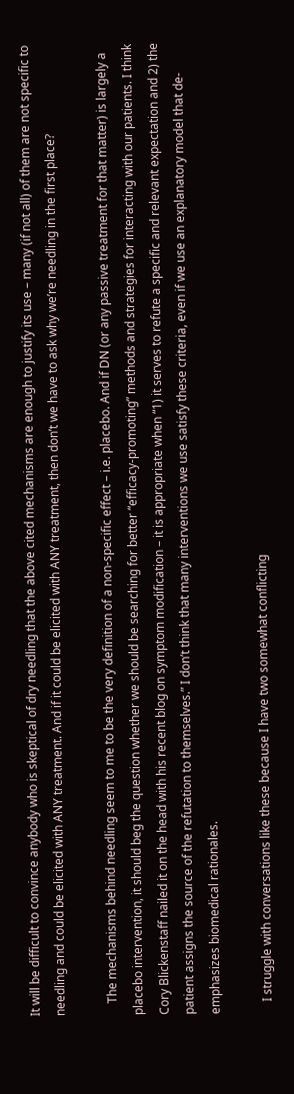It will be difficult to convince anybody who is skeptical of dry needling that the above cited mechanisms are enough to justify its use – many (if not all) of them are not specific to needling and could be elicited with ANY treatment. And if it could be elicited with ANY treatment, then don’t we have to ask why we’re needling in the first place?

    The mechanisms behind needling seem to me to be the very definition of a non-specific effect – i.e. placebo. And if DN (or any passive treatment for that matter) is largely a placebo intervention, it should beg the question whether we should be searching for better “efficacy-promoting” methods and strategies for interacting with our patients. I think Cory Blickenstaff nailed it on the head with his recent blog on symptom modification – it is appropriate when “1) it serves to refute a specific and relevant expectation and 2) the patient assigns the source of the refutation to themselves.” I don’t think that many interventions we use satisfy these criteria, even if we use an explanatory model that de-emphasizes biomedical rationales.

    I struggle with conversations like these because I have two somewhat conflicting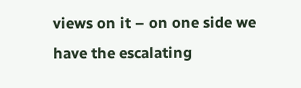views on it – on one side we have the escalating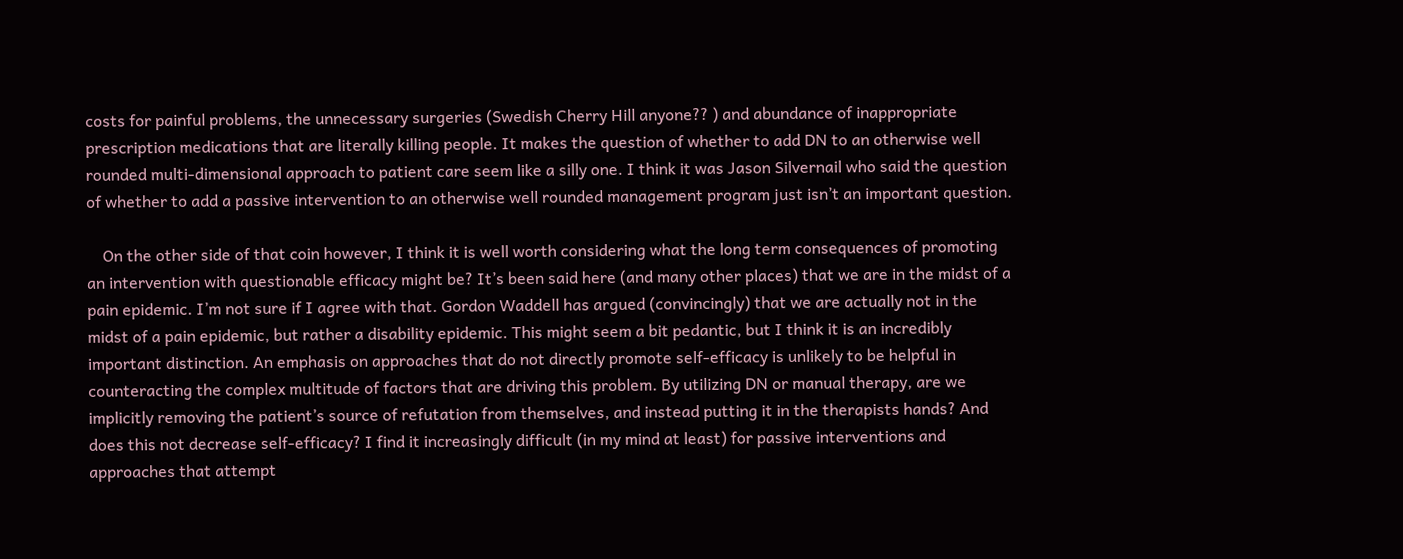costs for painful problems, the unnecessary surgeries (Swedish Cherry Hill anyone?? ) and abundance of inappropriate prescription medications that are literally killing people. It makes the question of whether to add DN to an otherwise well rounded multi-dimensional approach to patient care seem like a silly one. I think it was Jason Silvernail who said the question of whether to add a passive intervention to an otherwise well rounded management program just isn’t an important question.

    On the other side of that coin however, I think it is well worth considering what the long term consequences of promoting an intervention with questionable efficacy might be? It’s been said here (and many other places) that we are in the midst of a pain epidemic. I’m not sure if I agree with that. Gordon Waddell has argued (convincingly) that we are actually not in the midst of a pain epidemic, but rather a disability epidemic. This might seem a bit pedantic, but I think it is an incredibly important distinction. An emphasis on approaches that do not directly promote self-efficacy is unlikely to be helpful in counteracting the complex multitude of factors that are driving this problem. By utilizing DN or manual therapy, are we implicitly removing the patient’s source of refutation from themselves, and instead putting it in the therapists hands? And does this not decrease self-efficacy? I find it increasingly difficult (in my mind at least) for passive interventions and approaches that attempt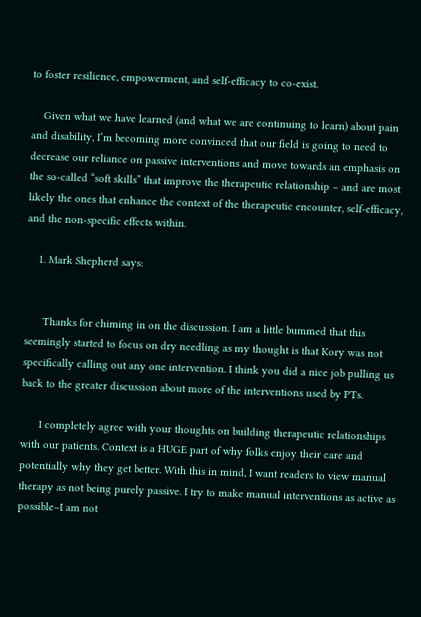to foster resilience, empowerment, and self-efficacy to co-exist.

    Given what we have learned (and what we are continuing to learn) about pain and disability, I’m becoming more convinced that our field is going to need to decrease our reliance on passive interventions and move towards an emphasis on the so-called “soft skills” that improve the therapeutic relationship – and are most likely the ones that enhance the context of the therapeutic encounter, self-efficacy, and the non-specific effects within.

    1. Mark Shepherd says:


      Thanks for chiming in on the discussion. I am a little bummed that this seemingly started to focus on dry needling as my thought is that Kory was not specifically calling out any one intervention. I think you did a nice job pulling us back to the greater discussion about more of the interventions used by PTs.

      I completely agree with your thoughts on building therapeutic relationships with our patients. Context is a HUGE part of why folks enjoy their care and potentially why they get better. With this in mind, I want readers to view manual therapy as not being purely passive. I try to make manual interventions as active as possible–I am not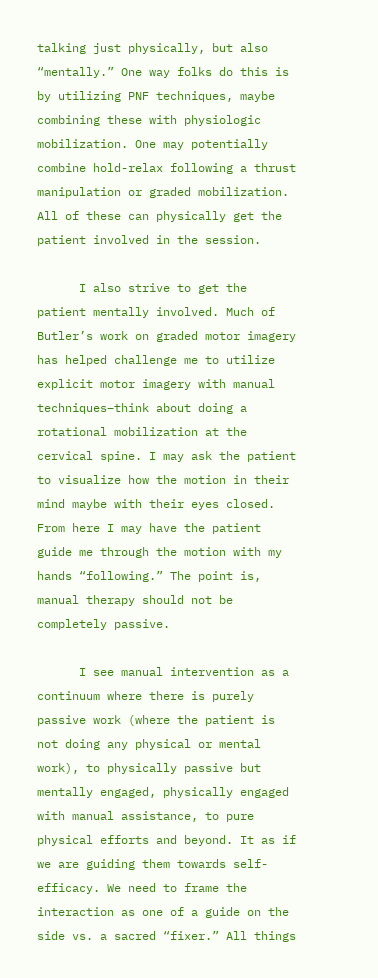talking just physically, but also “mentally.” One way folks do this is by utilizing PNF techniques, maybe combining these with physiologic mobilization. One may potentially combine hold-relax following a thrust manipulation or graded mobilization. All of these can physically get the patient involved in the session.

      I also strive to get the patient mentally involved. Much of Butler’s work on graded motor imagery has helped challenge me to utilize explicit motor imagery with manual techniques–think about doing a rotational mobilization at the cervical spine. I may ask the patient to visualize how the motion in their mind maybe with their eyes closed. From here I may have the patient guide me through the motion with my hands “following.” The point is, manual therapy should not be completely passive.

      I see manual intervention as a continuum where there is purely passive work (where the patient is not doing any physical or mental work), to physically passive but mentally engaged, physically engaged with manual assistance, to pure physical efforts and beyond. It as if we are guiding them towards self-efficacy. We need to frame the interaction as one of a guide on the side vs. a sacred “fixer.” All things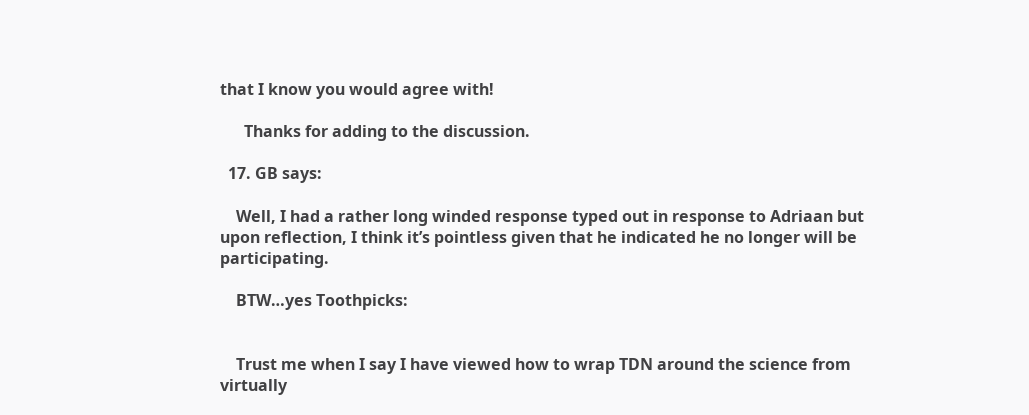that I know you would agree with!

      Thanks for adding to the discussion.

  17. GB says:

    Well, I had a rather long winded response typed out in response to Adriaan but upon reflection, I think it’s pointless given that he indicated he no longer will be participating.

    BTW…yes Toothpicks:


    Trust me when I say I have viewed how to wrap TDN around the science from virtually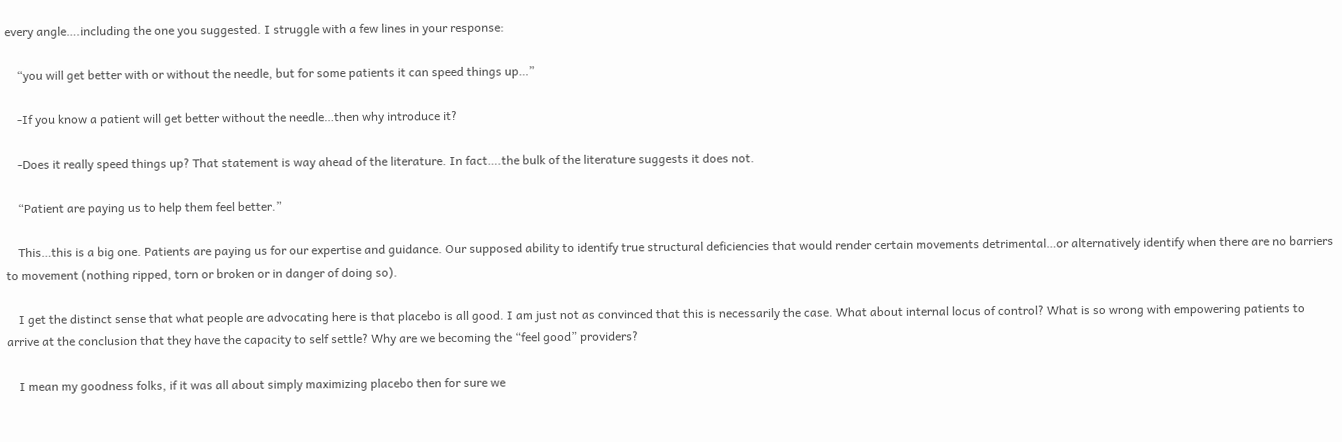every angle….including the one you suggested. I struggle with a few lines in your response:

    “you will get better with or without the needle, but for some patients it can speed things up…”

    -If you know a patient will get better without the needle…then why introduce it?

    -Does it really speed things up? That statement is way ahead of the literature. In fact….the bulk of the literature suggests it does not.

    “Patient are paying us to help them feel better.”

    This…this is a big one. Patients are paying us for our expertise and guidance. Our supposed ability to identify true structural deficiencies that would render certain movements detrimental…or alternatively identify when there are no barriers to movement (nothing ripped, torn or broken or in danger of doing so).

    I get the distinct sense that what people are advocating here is that placebo is all good. I am just not as convinced that this is necessarily the case. What about internal locus of control? What is so wrong with empowering patients to arrive at the conclusion that they have the capacity to self settle? Why are we becoming the “feel good” providers?

    I mean my goodness folks, if it was all about simply maximizing placebo then for sure we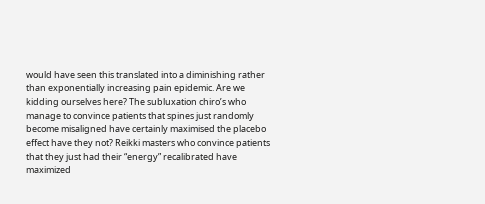would have seen this translated into a diminishing rather than exponentially increasing pain epidemic. Are we kidding ourselves here? The subluxation chiro’s who manage to convince patients that spines just randomly become misaligned have certainly maximised the placebo effect have they not? Reikki masters who convince patients that they just had their “energy” recalibrated have maximized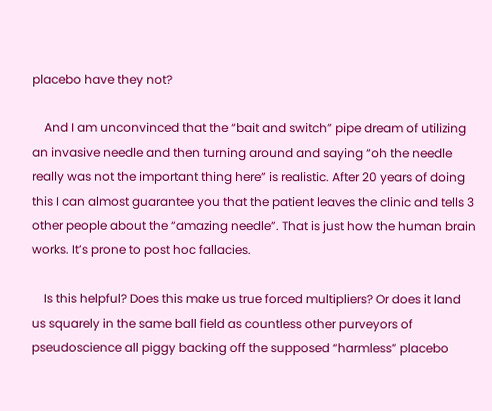placebo have they not?

    And I am unconvinced that the “bait and switch” pipe dream of utilizing an invasive needle and then turning around and saying “oh the needle really was not the important thing here” is realistic. After 20 years of doing this I can almost guarantee you that the patient leaves the clinic and tells 3 other people about the “amazing needle”. That is just how the human brain works. It’s prone to post hoc fallacies.

    Is this helpful? Does this make us true forced multipliers? Or does it land us squarely in the same ball field as countless other purveyors of pseudoscience all piggy backing off the supposed “harmless” placebo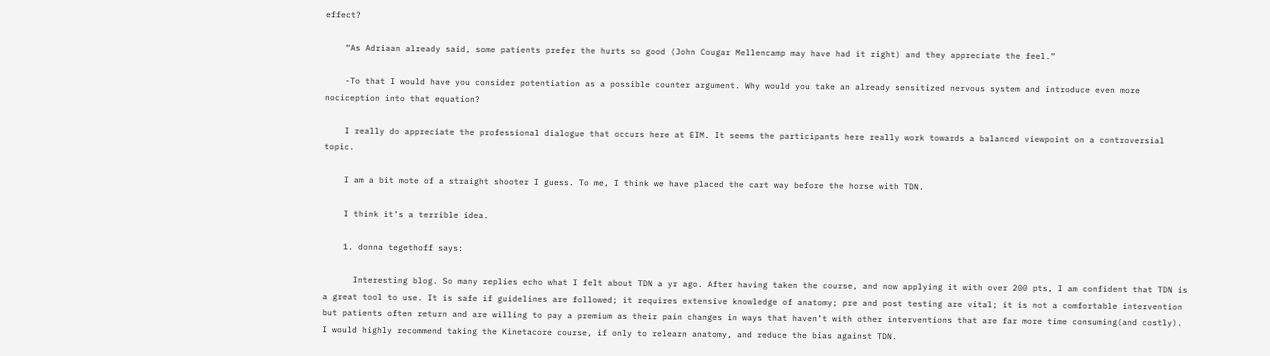effect?

    “As Adriaan already said, some patients prefer the hurts so good (John Cougar Mellencamp may have had it right) and they appreciate the feel.”

    -To that I would have you consider potentiation as a possible counter argument. Why would you take an already sensitized nervous system and introduce even more nociception into that equation?

    I really do appreciate the professional dialogue that occurs here at EIM. It seems the participants here really work towards a balanced viewpoint on a controversial topic.

    I am a bit mote of a straight shooter I guess. To me, I think we have placed the cart way before the horse with TDN.

    I think it’s a terrible idea.

    1. donna tegethoff says:

      Interesting blog. So many replies echo what I felt about TDN a yr ago. After having taken the course, and now applying it with over 200 pts, I am confident that TDN is a great tool to use. It is safe if guidelines are followed; it requires extensive knowledge of anatomy; pre and post testing are vital; it is not a comfortable intervention but patients often return and are willing to pay a premium as their pain changes in ways that haven’t with other interventions that are far more time consuming(and costly). I would highly recommend taking the Kinetacore course, if only to relearn anatomy, and reduce the bias against TDN.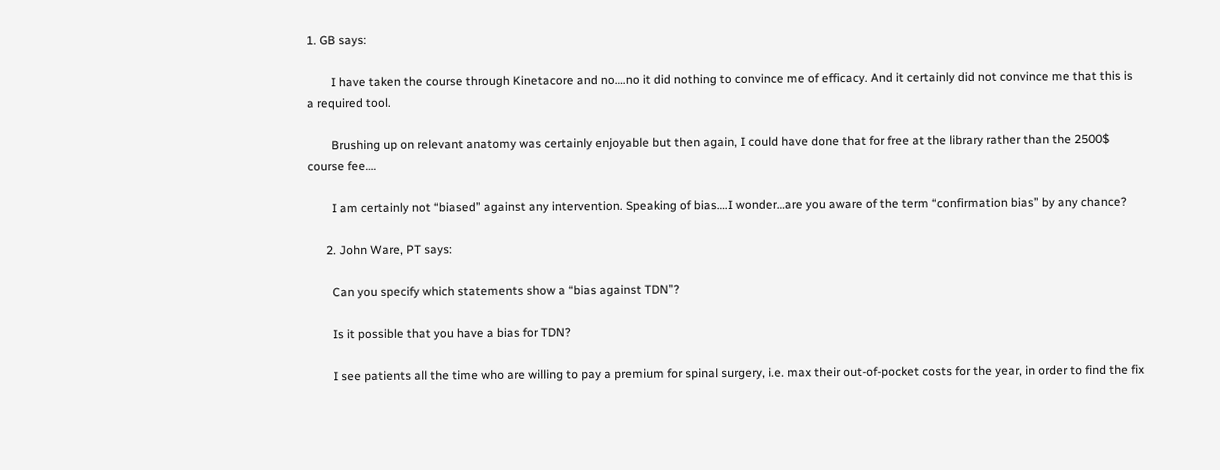1. GB says:

        I have taken the course through Kinetacore and no….no it did nothing to convince me of efficacy. And it certainly did not convince me that this is a required tool.

        Brushing up on relevant anatomy was certainly enjoyable but then again, I could have done that for free at the library rather than the 2500$ course fee….

        I am certainly not “biased” against any intervention. Speaking of bias….I wonder…are you aware of the term “confirmation bias” by any chance?

      2. John Ware, PT says:

        Can you specify which statements show a “bias against TDN”?

        Is it possible that you have a bias for TDN?

        I see patients all the time who are willing to pay a premium for spinal surgery, i.e. max their out-of-pocket costs for the year, in order to find the fix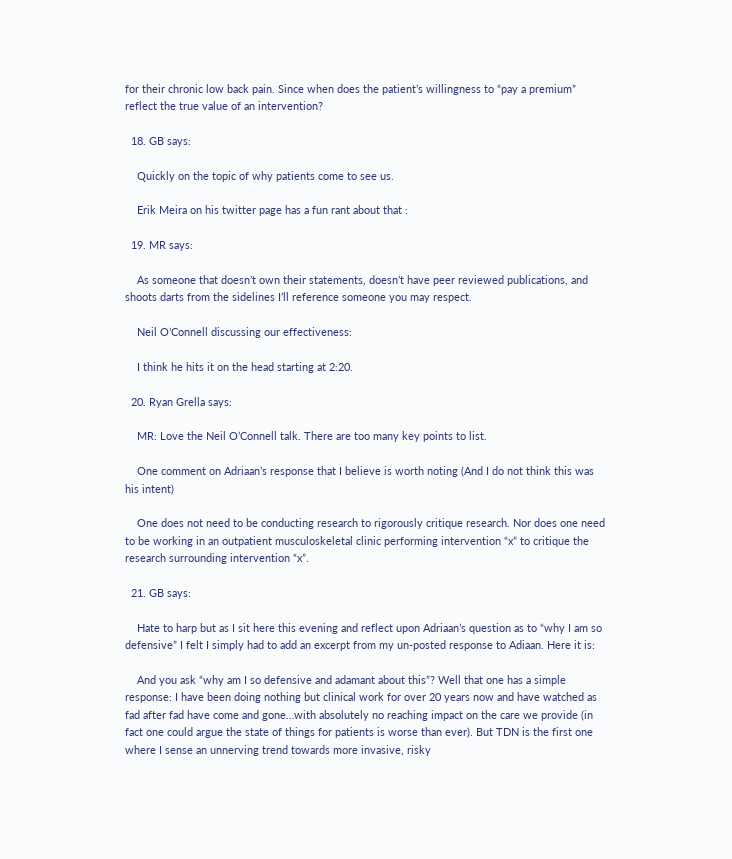for their chronic low back pain. Since when does the patient’s willingness to “pay a premium” reflect the true value of an intervention?

  18. GB says:

    Quickly on the topic of why patients come to see us.

    Erik Meira on his twitter page has a fun rant about that :

  19. MR says:

    As someone that doesn’t own their statements, doesn’t have peer reviewed publications, and shoots darts from the sidelines I’ll reference someone you may respect.

    Neil O’Connell discussing our effectiveness:

    I think he hits it on the head starting at 2:20.

  20. Ryan Grella says:

    MR: Love the Neil O’Connell talk. There are too many key points to list.

    One comment on Adriaan’s response that I believe is worth noting (And I do not think this was his intent)

    One does not need to be conducting research to rigorously critique research. Nor does one need to be working in an outpatient musculoskeletal clinic performing intervention “x” to critique the research surrounding intervention “x”.

  21. GB says:

    Hate to harp but as I sit here this evening and reflect upon Adriaan’s question as to “why I am so defensive” I felt I simply had to add an excerpt from my un-posted response to Adiaan. Here it is:

    And you ask “why am I so defensive and adamant about this”? Well that one has a simple response: I have been doing nothing but clinical work for over 20 years now and have watched as fad after fad have come and gone…with absolutely no reaching impact on the care we provide (in fact one could argue the state of things for patients is worse than ever). But TDN is the first one where I sense an unnerving trend towards more invasive, risky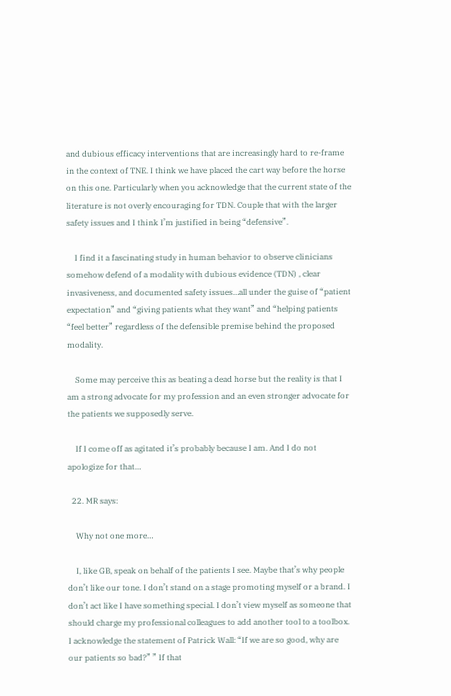and dubious efficacy interventions that are increasingly hard to re-frame in the context of TNE. I think we have placed the cart way before the horse on this one. Particularly when you acknowledge that the current state of the literature is not overly encouraging for TDN. Couple that with the larger safety issues and I think I’m justified in being “defensive”.

    I find it a fascinating study in human behavior to observe clinicians somehow defend of a modality with dubious evidence (TDN) , clear invasiveness, and documented safety issues…all under the guise of “patient expectation” and “giving patients what they want” and “helping patients “feel better” regardless of the defensible premise behind the proposed modality.

    Some may perceive this as beating a dead horse but the reality is that I am a strong advocate for my profession and an even stronger advocate for the patients we supposedly serve.

    If I come off as agitated it’s probably because I am. And I do not apologize for that…

  22. MR says:

    Why not one more…

    I, like GB, speak on behalf of the patients I see. Maybe that’s why people don’t like our tone. I don’t stand on a stage promoting myself or a brand. I don’t act like I have something special. I don’t view myself as someone that should charge my professional colleagues to add another tool to a toolbox. I acknowledge the statement of Patrick Wall: “If we are so good, why are our patients so bad?” ” If that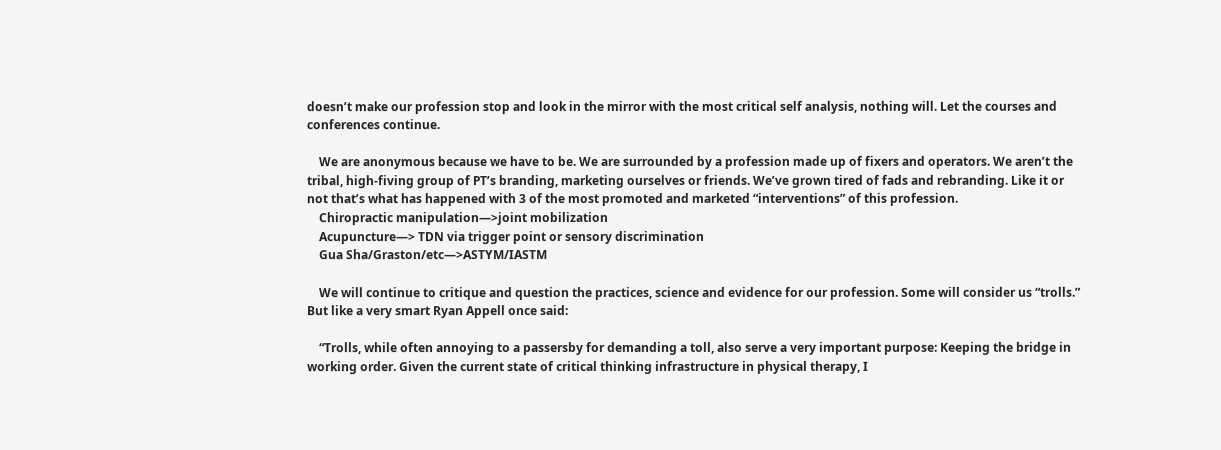doesn’t make our profession stop and look in the mirror with the most critical self analysis, nothing will. Let the courses and conferences continue.

    We are anonymous because we have to be. We are surrounded by a profession made up of fixers and operators. We aren’t the tribal, high-fiving group of PT’s branding, marketing ourselves or friends. We’ve grown tired of fads and rebranding. Like it or not that’s what has happened with 3 of the most promoted and marketed “interventions” of this profession.
    Chiropractic manipulation—>joint mobilization
    Acupuncture—> TDN via trigger point or sensory discrimination
    Gua Sha/Graston/etc—>ASTYM/IASTM

    We will continue to critique and question the practices, science and evidence for our profession. Some will consider us “trolls.” But like a very smart Ryan Appell once said:

    “Trolls, while often annoying to a passersby for demanding a toll, also serve a very important purpose: Keeping the bridge in working order. Given the current state of critical thinking infrastructure in physical therapy, I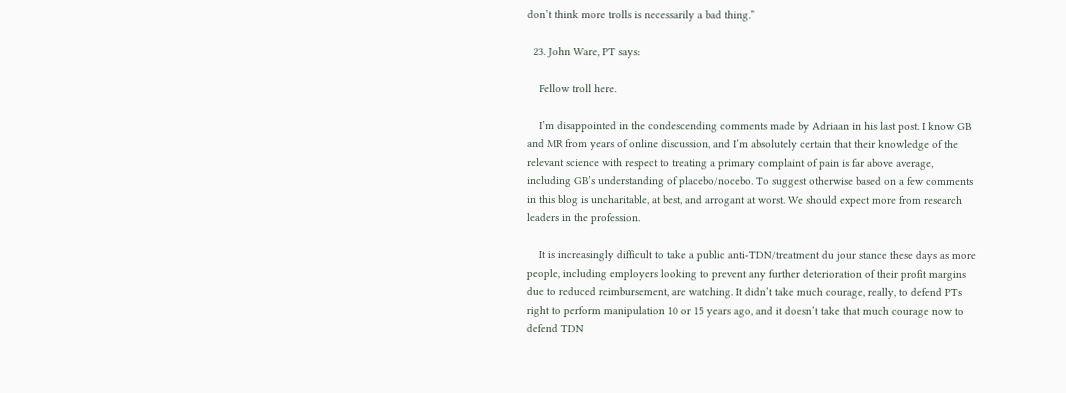don’t think more trolls is necessarily a bad thing.”

  23. John Ware, PT says:

    Fellow troll here.

    I’m disappointed in the condescending comments made by Adriaan in his last post. I know GB and MR from years of online discussion, and I’m absolutely certain that their knowledge of the relevant science with respect to treating a primary complaint of pain is far above average, including GB’s understanding of placebo/nocebo. To suggest otherwise based on a few comments in this blog is uncharitable, at best, and arrogant at worst. We should expect more from research leaders in the profession.

    It is increasingly difficult to take a public anti-TDN/treatment du jour stance these days as more people, including employers looking to prevent any further deterioration of their profit margins due to reduced reimbursement, are watching. It didn’t take much courage, really, to defend PTs right to perform manipulation 10 or 15 years ago, and it doesn’t take that much courage now to defend TDN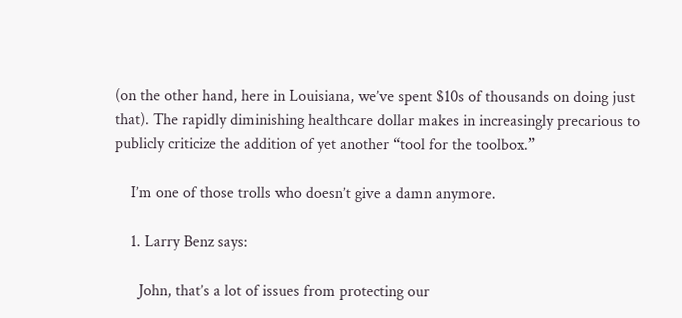(on the other hand, here in Louisiana, we’ve spent $10s of thousands on doing just that). The rapidly diminishing healthcare dollar makes in increasingly precarious to publicly criticize the addition of yet another “tool for the toolbox.”

    I’m one of those trolls who doesn’t give a damn anymore.

    1. Larry Benz says:

      John, that’s a lot of issues from protecting our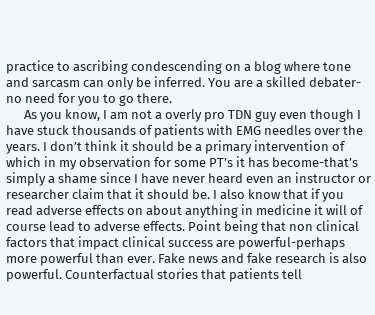practice to ascribing condescending on a blog where tone and sarcasm can only be inferred. You are a skilled debater-no need for you to go there.
      As you know, I am not a overly pro TDN guy even though I have stuck thousands of patients with EMG needles over the years. I don’t think it should be a primary intervention of which in my observation for some PT’s it has become-that’s simply a shame since I have never heard even an instructor or researcher claim that it should be. I also know that if you read adverse effects on about anything in medicine it will of course lead to adverse effects. Point being that non clinical factors that impact clinical success are powerful-perhaps more powerful than ever. Fake news and fake research is also powerful. Counterfactual stories that patients tell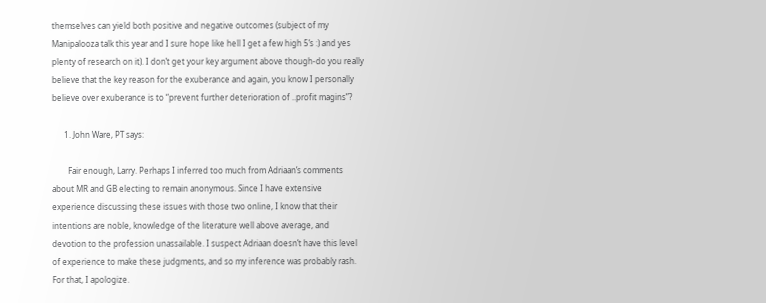themselves can yield both positive and negative outcomes (subject of my Manipalooza talk this year and I sure hope like hell I get a few high 5’s :) and yes plenty of research on it). I don’t get your key argument above though-do you really believe that the key reason for the exuberance and again, you know I personally believe over exuberance is to “prevent further deterioration of ..profit magins”?

      1. John Ware, PT says:

        Fair enough, Larry. Perhaps I inferred too much from Adriaan’s comments about MR and GB electing to remain anonymous. Since I have extensive experience discussing these issues with those two online, I know that their intentions are noble, knowledge of the literature well above average, and devotion to the profession unassailable. I suspect Adriaan doesn’t have this level of experience to make these judgments, and so my inference was probably rash. For that, I apologize.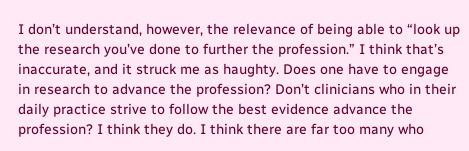I don’t understand, however, the relevance of being able to “look up the research you’ve done to further the profession.” I think that’s inaccurate, and it struck me as haughty. Does one have to engage in research to advance the profession? Don’t clinicians who in their daily practice strive to follow the best evidence advance the profession? I think they do. I think there are far too many who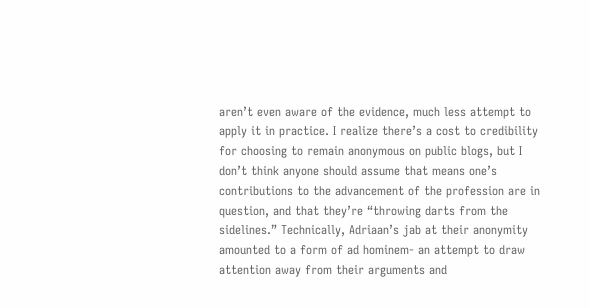aren’t even aware of the evidence, much less attempt to apply it in practice. I realize there’s a cost to credibility for choosing to remain anonymous on public blogs, but I don’t think anyone should assume that means one’s contributions to the advancement of the profession are in question, and that they’re “throwing darts from the sidelines.” Technically, Adriaan’s jab at their anonymity amounted to a form of ad hominem- an attempt to draw attention away from their arguments and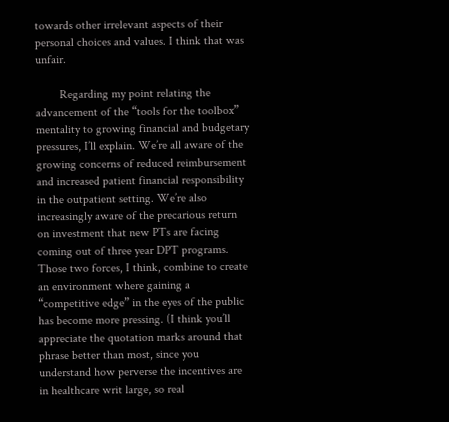towards other irrelevant aspects of their personal choices and values. I think that was unfair.

        Regarding my point relating the advancement of the “tools for the toolbox” mentality to growing financial and budgetary pressures, I’ll explain. We’re all aware of the growing concerns of reduced reimbursement and increased patient financial responsibility in the outpatient setting. We’re also increasingly aware of the precarious return on investment that new PTs are facing coming out of three year DPT programs. Those two forces, I think, combine to create an environment where gaining a “competitive edge” in the eyes of the public has become more pressing. (I think you’ll appreciate the quotation marks around that phrase better than most, since you understand how perverse the incentives are in healthcare writ large, so real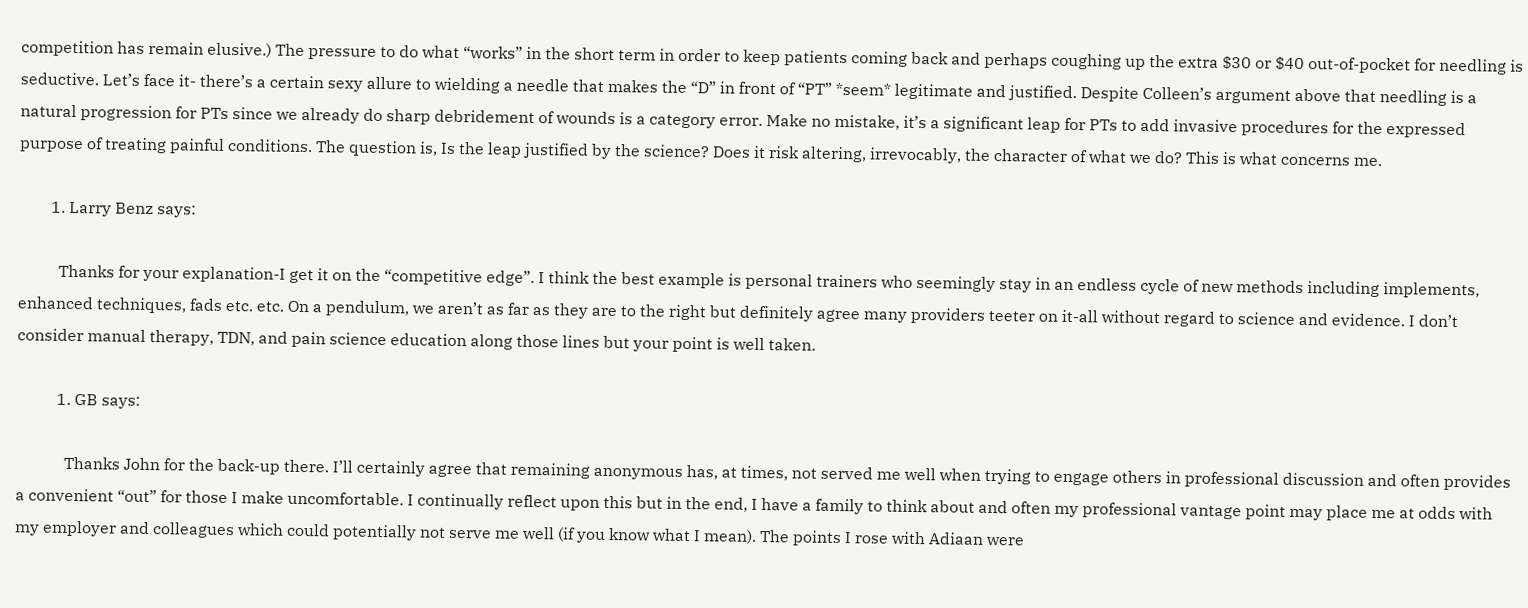competition has remain elusive.) The pressure to do what “works” in the short term in order to keep patients coming back and perhaps coughing up the extra $30 or $40 out-of-pocket for needling is seductive. Let’s face it- there’s a certain sexy allure to wielding a needle that makes the “D” in front of “PT” *seem* legitimate and justified. Despite Colleen’s argument above that needling is a natural progression for PTs since we already do sharp debridement of wounds is a category error. Make no mistake, it’s a significant leap for PTs to add invasive procedures for the expressed purpose of treating painful conditions. The question is, Is the leap justified by the science? Does it risk altering, irrevocably, the character of what we do? This is what concerns me.

        1. Larry Benz says:

          Thanks for your explanation-I get it on the “competitive edge”. I think the best example is personal trainers who seemingly stay in an endless cycle of new methods including implements, enhanced techniques, fads etc. etc. On a pendulum, we aren’t as far as they are to the right but definitely agree many providers teeter on it-all without regard to science and evidence. I don’t consider manual therapy, TDN, and pain science education along those lines but your point is well taken.

          1. GB says:

            Thanks John for the back-up there. I’ll certainly agree that remaining anonymous has, at times, not served me well when trying to engage others in professional discussion and often provides a convenient “out” for those I make uncomfortable. I continually reflect upon this but in the end, I have a family to think about and often my professional vantage point may place me at odds with my employer and colleagues which could potentially not serve me well (if you know what I mean). The points I rose with Adiaan were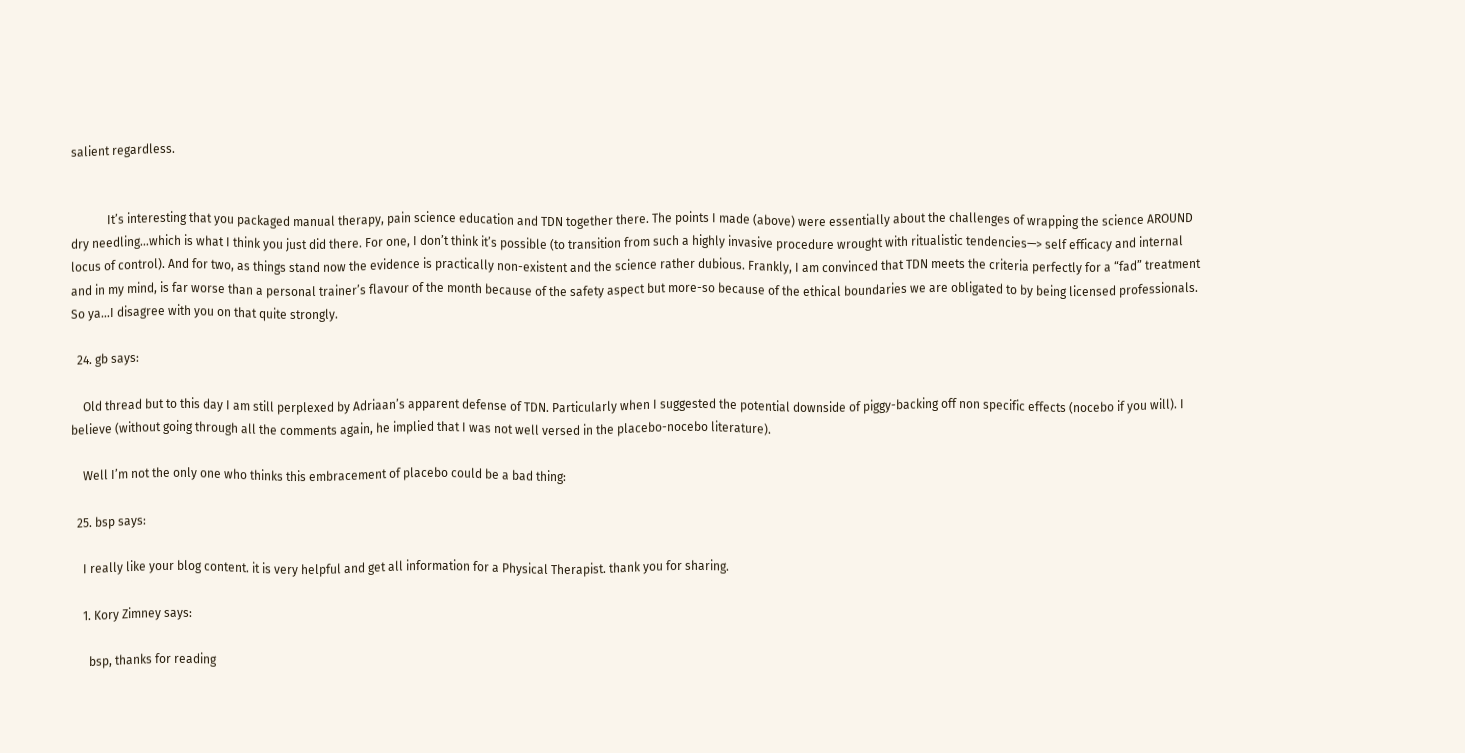salient regardless.


            It’s interesting that you packaged manual therapy, pain science education and TDN together there. The points I made (above) were essentially about the challenges of wrapping the science AROUND dry needling…which is what I think you just did there. For one, I don’t think it’s possible (to transition from such a highly invasive procedure wrought with ritualistic tendencies—> self efficacy and internal locus of control). And for two, as things stand now the evidence is practically non-existent and the science rather dubious. Frankly, I am convinced that TDN meets the criteria perfectly for a “fad” treatment and in my mind, is far worse than a personal trainer’s flavour of the month because of the safety aspect but more-so because of the ethical boundaries we are obligated to by being licensed professionals. So ya…I disagree with you on that quite strongly.

  24. gb says:

    Old thread but to this day I am still perplexed by Adriaan’s apparent defense of TDN. Particularly when I suggested the potential downside of piggy-backing off non specific effects (nocebo if you will). I believe (without going through all the comments again, he implied that I was not well versed in the placebo-nocebo literature).

    Well I’m not the only one who thinks this embracement of placebo could be a bad thing:

  25. bsp says:

    I really like your blog content. it is very helpful and get all information for a Physical Therapist. thank you for sharing.

    1. Kory Zimney says:

      bsp, thanks for reading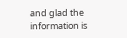and glad the information is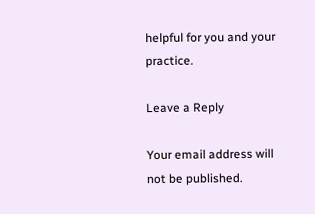helpful for you and your practice.

Leave a Reply

Your email address will not be published.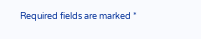Required fields are marked *